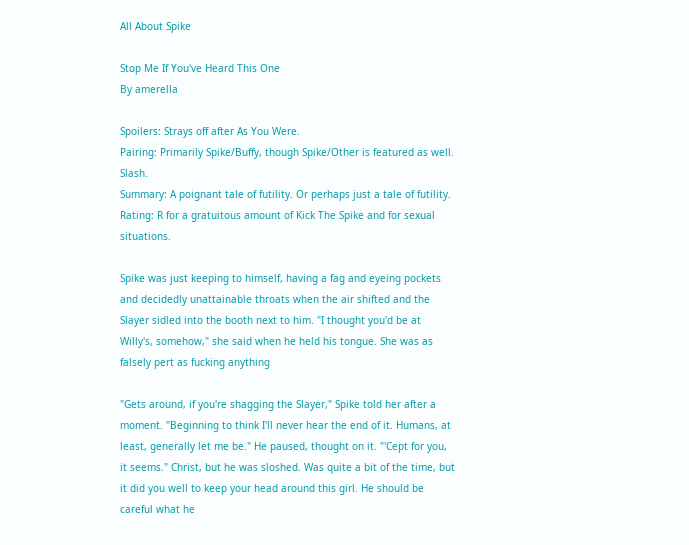All About Spike

Stop Me If You've Heard This One
By amerella

Spoilers: Strays off after As You Were.
Pairing: Primarily Spike/Buffy, though Spike/Other is featured as well. Slash.
Summary: A poignant tale of futility. Or perhaps just a tale of futility.
Rating: R for a gratuitous amount of Kick The Spike and for sexual situations.

Spike was just keeping to himself, having a fag and eyeing pockets and decidedly unattainable throats when the air shifted and the Slayer sidled into the booth next to him. "I thought you'd be at Willy's, somehow," she said when he held his tongue. She was as falsely pert as fucking anything

"Gets around, if you're shagging the Slayer," Spike told her after a moment. "Beginning to think I'll never hear the end of it. Humans, at least, generally let me be." He paused, thought on it. "'Cept for you, it seems." Christ, but he was sloshed. Was quite a bit of the time, but it did you well to keep your head around this girl. He should be careful what he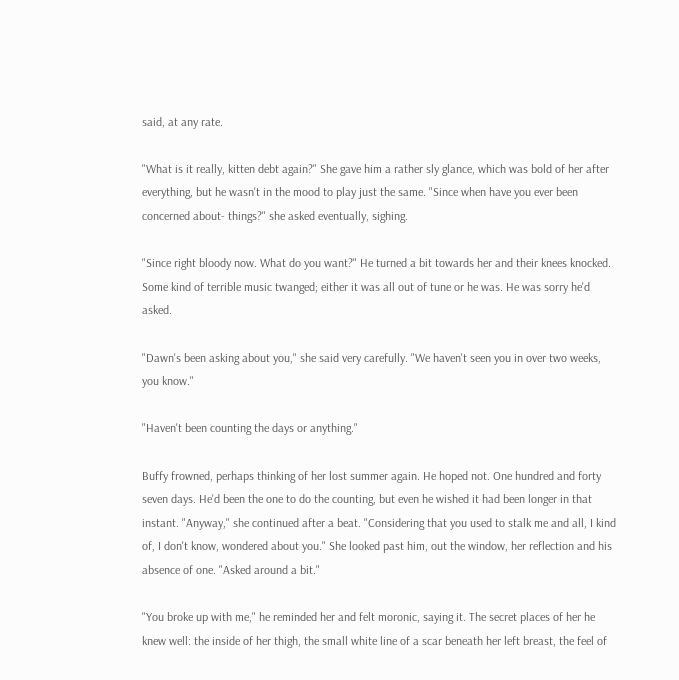said, at any rate.

"What is it really, kitten debt again?" She gave him a rather sly glance, which was bold of her after everything, but he wasn't in the mood to play just the same. "Since when have you ever been concerned about- things?" she asked eventually, sighing.

"Since right bloody now. What do you want?" He turned a bit towards her and their knees knocked. Some kind of terrible music twanged; either it was all out of tune or he was. He was sorry he'd asked.

"Dawn's been asking about you," she said very carefully. "We haven't seen you in over two weeks, you know."

"Haven't been counting the days or anything."

Buffy frowned, perhaps thinking of her lost summer again. He hoped not. One hundred and forty seven days. He'd been the one to do the counting, but even he wished it had been longer in that instant. "Anyway," she continued after a beat. "Considering that you used to stalk me and all, I kind of, I don't know, wondered about you." She looked past him, out the window, her reflection and his absence of one. "Asked around a bit."

"You broke up with me," he reminded her and felt moronic, saying it. The secret places of her he knew well: the inside of her thigh, the small white line of a scar beneath her left breast, the feel of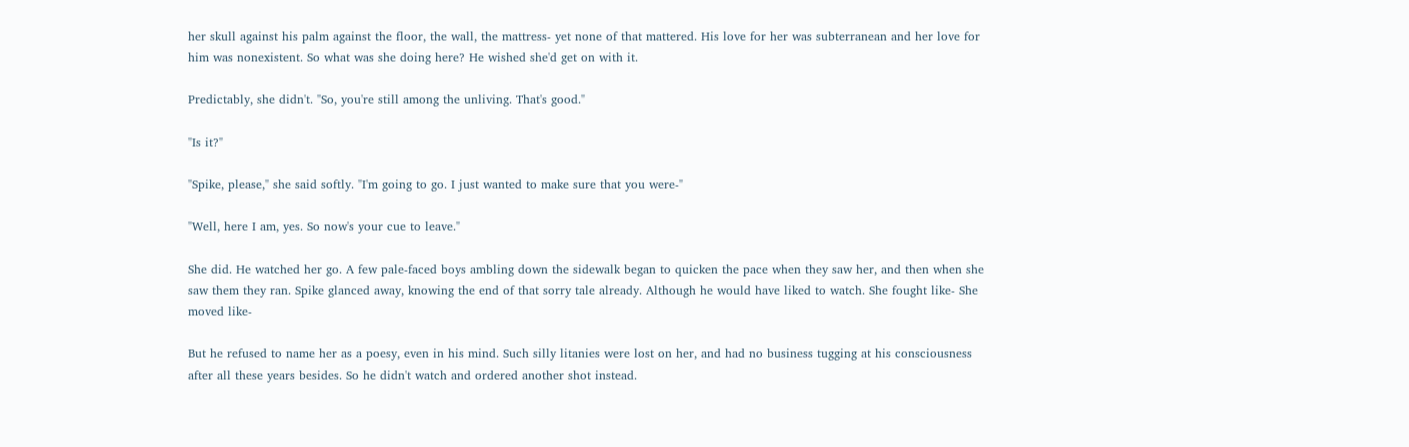her skull against his palm against the floor, the wall, the mattress- yet none of that mattered. His love for her was subterranean and her love for him was nonexistent. So what was she doing here? He wished she'd get on with it.

Predictably, she didn't. "So, you're still among the unliving. That's good."

"Is it?"

"Spike, please," she said softly. "I'm going to go. I just wanted to make sure that you were-"

"Well, here I am, yes. So now's your cue to leave."

She did. He watched her go. A few pale-faced boys ambling down the sidewalk began to quicken the pace when they saw her, and then when she saw them they ran. Spike glanced away, knowing the end of that sorry tale already. Although he would have liked to watch. She fought like- She moved like-

But he refused to name her as a poesy, even in his mind. Such silly litanies were lost on her, and had no business tugging at his consciousness after all these years besides. So he didn't watch and ordered another shot instead.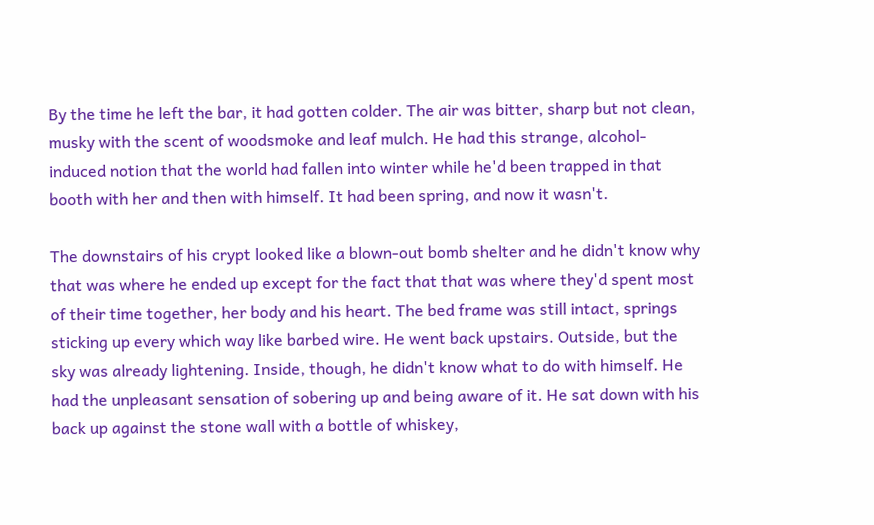By the time he left the bar, it had gotten colder. The air was bitter, sharp but not clean, musky with the scent of woodsmoke and leaf mulch. He had this strange, alcohol-induced notion that the world had fallen into winter while he'd been trapped in that booth with her and then with himself. It had been spring, and now it wasn't.

The downstairs of his crypt looked like a blown-out bomb shelter and he didn't know why that was where he ended up except for the fact that that was where they'd spent most of their time together, her body and his heart. The bed frame was still intact, springs sticking up every which way like barbed wire. He went back upstairs. Outside, but the sky was already lightening. Inside, though, he didn't know what to do with himself. He had the unpleasant sensation of sobering up and being aware of it. He sat down with his back up against the stone wall with a bottle of whiskey,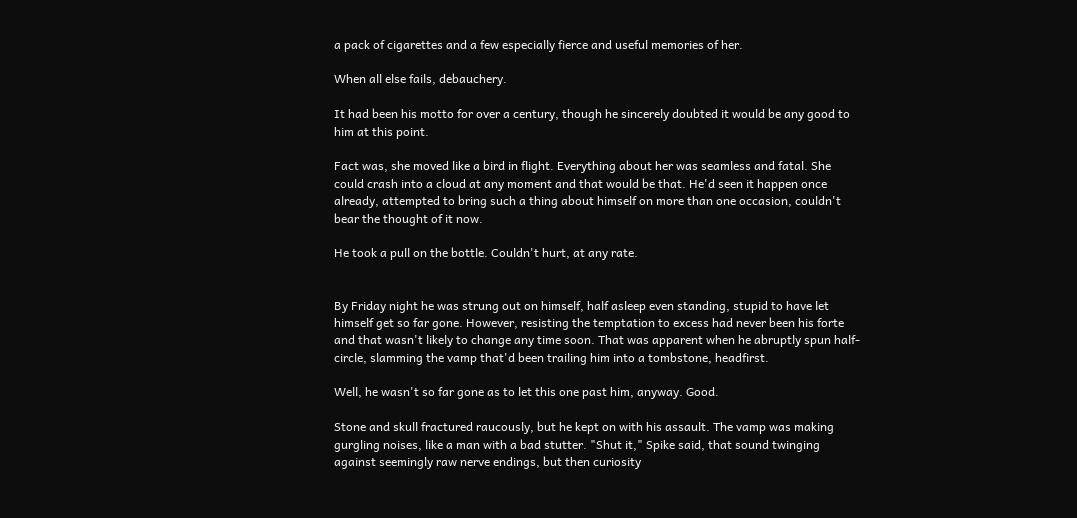a pack of cigarettes and a few especially fierce and useful memories of her.

When all else fails, debauchery.

It had been his motto for over a century, though he sincerely doubted it would be any good to him at this point.

Fact was, she moved like a bird in flight. Everything about her was seamless and fatal. She could crash into a cloud at any moment and that would be that. He'd seen it happen once already, attempted to bring such a thing about himself on more than one occasion, couldn't bear the thought of it now.

He took a pull on the bottle. Couldn't hurt, at any rate.


By Friday night he was strung out on himself, half asleep even standing, stupid to have let himself get so far gone. However, resisting the temptation to excess had never been his forte and that wasn't likely to change any time soon. That was apparent when he abruptly spun half-circle, slamming the vamp that'd been trailing him into a tombstone, headfirst.

Well, he wasn't so far gone as to let this one past him, anyway. Good.

Stone and skull fractured raucously, but he kept on with his assault. The vamp was making gurgling noises, like a man with a bad stutter. "Shut it," Spike said, that sound twinging against seemingly raw nerve endings, but then curiosity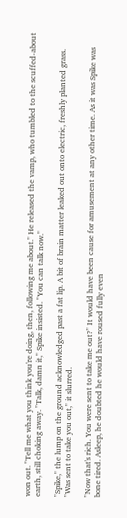won out. "Tell me what you think you're doing, then, following me about." He released the vamp, who tumbled to the scuffed-about earth, still choking away. "Talk, damn it," Spike insisted. "You can talk now."

"Spike," the lump on the ground acknowledged past a fat lip. A bit of brain matter leaked out onto electric, freshly planted grass. "Was sent to take you out," it slurred.

"Now that's rich. You were sent to take me out?" It would have been cause for amusement at any other time. As it was Spike was bone tired. Asleep, he doubted he would have roused fully even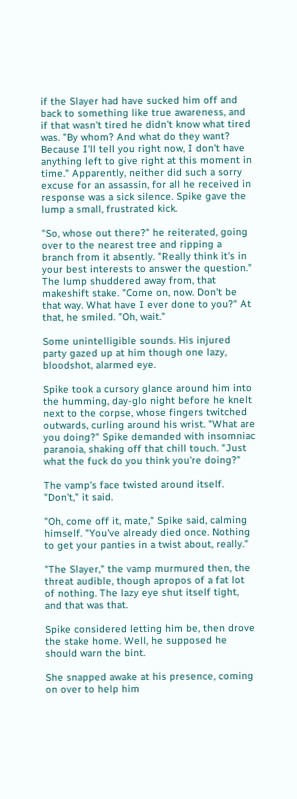if the Slayer had have sucked him off and back to something like true awareness, and if that wasn't tired he didn't know what tired was. "By whom? And what do they want? Because I'll tell you right now, I don't have anything left to give right at this moment in time." Apparently, neither did such a sorry excuse for an assassin, for all he received in response was a sick silence. Spike gave the lump a small, frustrated kick.

"So, whose out there?" he reiterated, going over to the nearest tree and ripping a branch from it absently. "Really think it's in your best interests to answer the question." The lump shuddered away from, that makeshift stake. "Come on, now. Don't be that way. What have I ever done to you?" At that, he smiled. "Oh, wait."

Some unintelligible sounds. His injured party gazed up at him though one lazy, bloodshot, alarmed eye.

Spike took a cursory glance around him into the humming, day-glo night before he knelt next to the corpse, whose fingers twitched outwards, curling around his wrist. "What are you doing?" Spike demanded with insomniac paranoia, shaking off that chill touch. "Just what the fuck do you think you're doing?"

The vamp's face twisted around itself. "Don't," it said.

"Oh, come off it, mate," Spike said, calming himself. "You've already died once. Nothing to get your panties in a twist about, really."

"The Slayer," the vamp murmured then, the threat audible, though apropos of a fat lot of nothing. The lazy eye shut itself tight, and that was that.

Spike considered letting him be, then drove the stake home. Well, he supposed he should warn the bint.

She snapped awake at his presence, coming on over to help him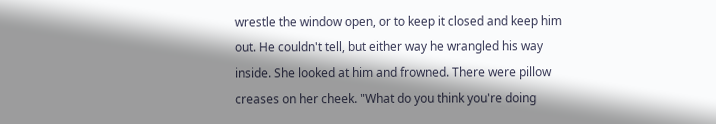wrestle the window open, or to keep it closed and keep him out. He couldn't tell, but either way he wrangled his way inside. She looked at him and frowned. There were pillow creases on her cheek. "What do you think you're doing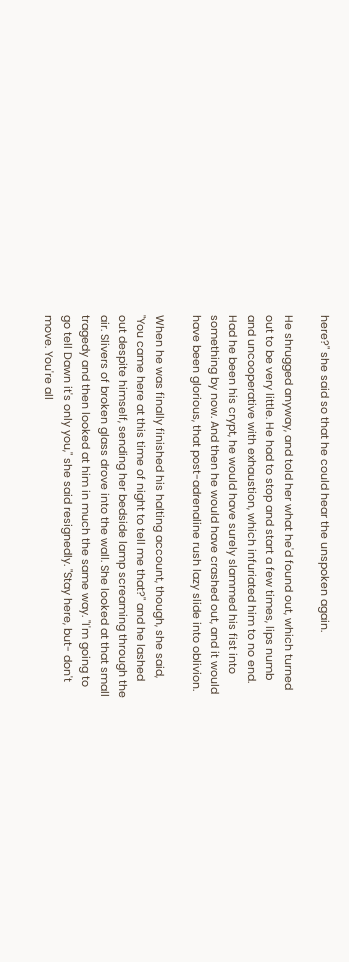here?" she said so that he could hear the unspoken again.

He shrugged anyway, and told her what he'd found out, which turned out to be very little. He had to stop and start a few times, lips numb and uncooperative with exhaustion, which infuriated him to no end. Had he been his crypt, he would have surely slammed his fist into something by now. And then he would have crashed out, and it would have been glorious, that post-adrenaline rush lazy slide into oblivion.

When he was finally finished his halting account, though, she said, "You came here at this time of night to tell me that?" and he lashed out despite himself, sending her bedside lamp screaming through the air. Slivers of broken glass drove into the wall. She looked at that small tragedy and then looked at him in much the same way. "I'm going to go tell Dawn it's only you," she said resignedly. "Stay here, but- don't move. You're all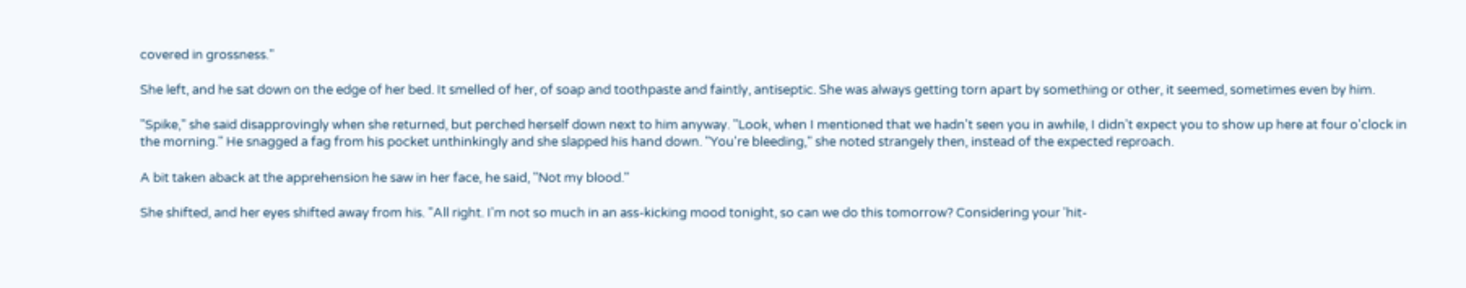covered in grossness."

She left, and he sat down on the edge of her bed. It smelled of her, of soap and toothpaste and faintly, antiseptic. She was always getting torn apart by something or other, it seemed, sometimes even by him.

"Spike," she said disapprovingly when she returned, but perched herself down next to him anyway. "Look, when I mentioned that we hadn't seen you in awhile, I didn't expect you to show up here at four o'clock in the morning." He snagged a fag from his pocket unthinkingly and she slapped his hand down. "You're bleeding," she noted strangely then, instead of the expected reproach.

A bit taken aback at the apprehension he saw in her face, he said, "Not my blood."

She shifted, and her eyes shifted away from his. "All right. I'm not so much in an ass-kicking mood tonight, so can we do this tomorrow? Considering your 'hit-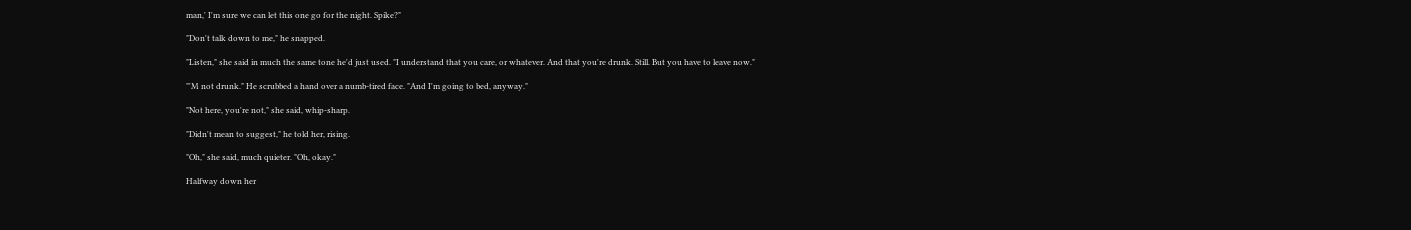man,' I'm sure we can let this one go for the night. Spike?"

"Don't talk down to me," he snapped.

"Listen," she said in much the same tone he'd just used. "I understand that you care, or whatever. And that you're drunk. Still. But you have to leave now."

"'M not drunk." He scrubbed a hand over a numb-tired face. "And I'm going to bed, anyway."

"Not here, you're not," she said, whip-sharp.

"Didn't mean to suggest," he told her, rising.

"Oh," she said, much quieter. "Oh, okay."

Halfway down her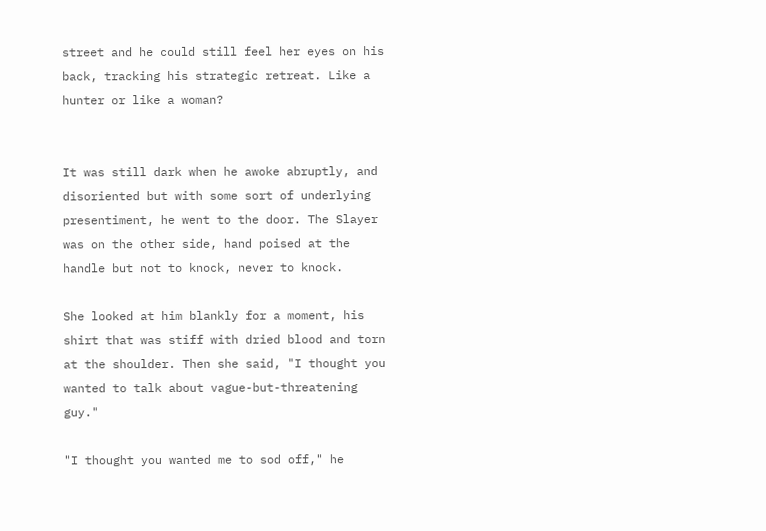street and he could still feel her eyes on his back, tracking his strategic retreat. Like a hunter or like a woman?


It was still dark when he awoke abruptly, and disoriented but with some sort of underlying presentiment, he went to the door. The Slayer was on the other side, hand poised at the handle but not to knock, never to knock.

She looked at him blankly for a moment, his shirt that was stiff with dried blood and torn at the shoulder. Then she said, "I thought you wanted to talk about vague-but-threatening guy."

"I thought you wanted me to sod off," he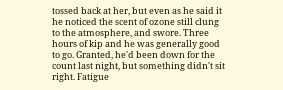tossed back at her, but even as he said it he noticed the scent of ozone still clung to the atmosphere, and swore. Three hours of kip and he was generally good to go. Granted, he'd been down for the count last night, but something didn't sit right. Fatigue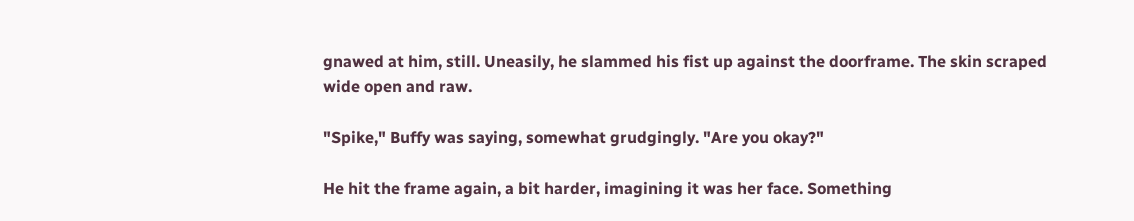gnawed at him, still. Uneasily, he slammed his fist up against the doorframe. The skin scraped wide open and raw.

"Spike," Buffy was saying, somewhat grudgingly. "Are you okay?"

He hit the frame again, a bit harder, imagining it was her face. Something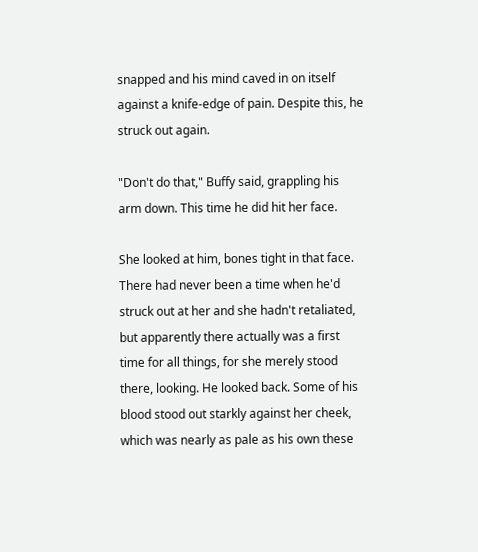snapped and his mind caved in on itself against a knife-edge of pain. Despite this, he struck out again.

"Don't do that," Buffy said, grappling his arm down. This time he did hit her face.

She looked at him, bones tight in that face. There had never been a time when he'd struck out at her and she hadn't retaliated, but apparently there actually was a first time for all things, for she merely stood there, looking. He looked back. Some of his blood stood out starkly against her cheek, which was nearly as pale as his own these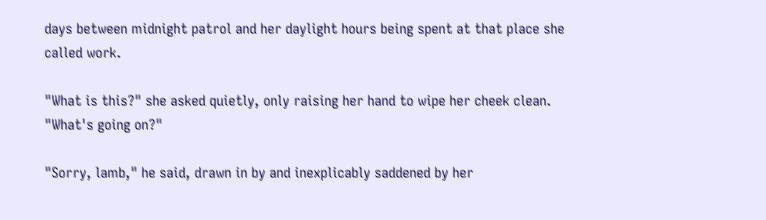days between midnight patrol and her daylight hours being spent at that place she called work.

"What is this?" she asked quietly, only raising her hand to wipe her cheek clean. "What's going on?"

"Sorry, lamb," he said, drawn in by and inexplicably saddened by her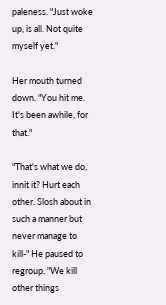paleness. "Just woke up, is all. Not quite myself yet."

Her mouth turned down. "You hit me. It's been awhile, for that."

"That's what we do, innit it? Hurt each other. Slosh about in such a manner but never manage to kill-" He paused to regroup. "We kill other things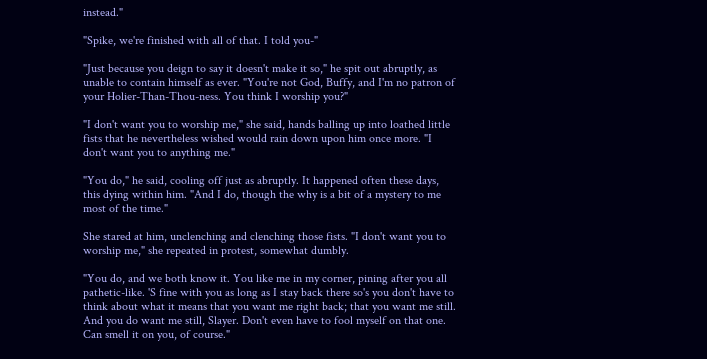instead."

"Spike, we're finished with all of that. I told you-"

"Just because you deign to say it doesn't make it so," he spit out abruptly, as unable to contain himself as ever. "You're not God, Buffy, and I'm no patron of your Holier-Than-Thou-ness. You think I worship you?"

"I don't want you to worship me," she said, hands balling up into loathed little fists that he nevertheless wished would rain down upon him once more. "I don't want you to anything me."

"You do," he said, cooling off just as abruptly. It happened often these days, this dying within him. "And I do, though the why is a bit of a mystery to me most of the time."

She stared at him, unclenching and clenching those fists. "I don't want you to worship me," she repeated in protest, somewhat dumbly.

"You do, and we both know it. You like me in my corner, pining after you all pathetic-like. 'S fine with you as long as I stay back there so's you don't have to think about what it means that you want me right back; that you want me still. And you do want me still, Slayer. Don't even have to fool myself on that one. Can smell it on you, of course."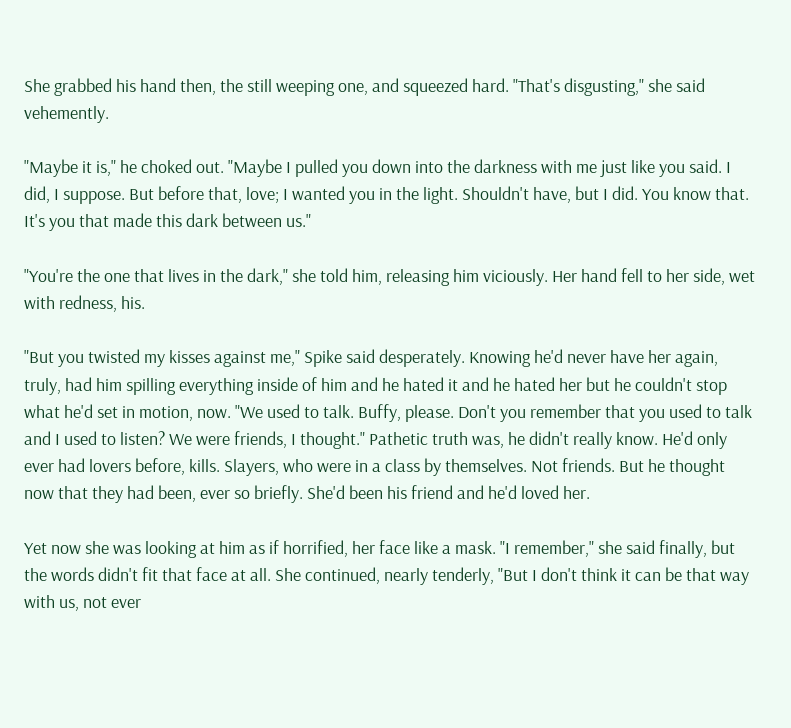She grabbed his hand then, the still weeping one, and squeezed hard. "That's disgusting," she said vehemently.

"Maybe it is," he choked out. "Maybe I pulled you down into the darkness with me just like you said. I did, I suppose. But before that, love; I wanted you in the light. Shouldn't have, but I did. You know that. It's you that made this dark between us."

"You're the one that lives in the dark," she told him, releasing him viciously. Her hand fell to her side, wet with redness, his.

"But you twisted my kisses against me," Spike said desperately. Knowing he'd never have her again, truly, had him spilling everything inside of him and he hated it and he hated her but he couldn't stop what he'd set in motion, now. "We used to talk. Buffy, please. Don't you remember that you used to talk and I used to listen? We were friends, I thought." Pathetic truth was, he didn't really know. He'd only ever had lovers before, kills. Slayers, who were in a class by themselves. Not friends. But he thought now that they had been, ever so briefly. She'd been his friend and he'd loved her.

Yet now she was looking at him as if horrified, her face like a mask. "I remember," she said finally, but the words didn't fit that face at all. She continued, nearly tenderly, "But I don't think it can be that way with us, not ever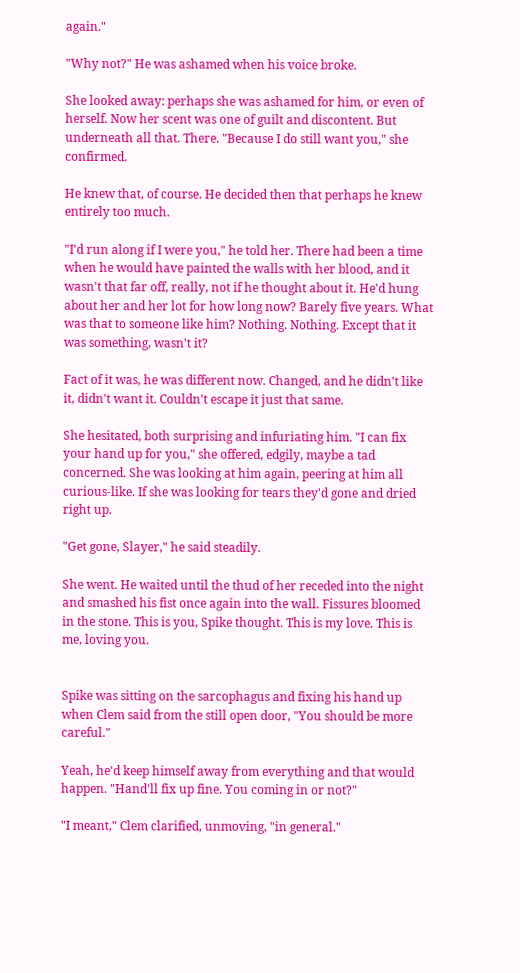again."

"Why not?" He was ashamed when his voice broke.

She looked away: perhaps she was ashamed for him, or even of herself. Now her scent was one of guilt and discontent. But underneath all that. There. "Because I do still want you," she confirmed.

He knew that, of course. He decided then that perhaps he knew entirely too much.

"I'd run along if I were you," he told her. There had been a time when he would have painted the walls with her blood, and it wasn't that far off, really, not if he thought about it. He'd hung about her and her lot for how long now? Barely five years. What was that to someone like him? Nothing. Nothing. Except that it was something, wasn't it?

Fact of it was, he was different now. Changed, and he didn't like it, didn't want it. Couldn't escape it just that same.

She hesitated, both surprising and infuriating him. "I can fix your hand up for you," she offered, edgily, maybe a tad concerned. She was looking at him again, peering at him all curious-like. If she was looking for tears they'd gone and dried right up.

"Get gone, Slayer," he said steadily.

She went. He waited until the thud of her receded into the night and smashed his fist once again into the wall. Fissures bloomed in the stone. This is you, Spike thought. This is my love. This is me, loving you.


Spike was sitting on the sarcophagus and fixing his hand up when Clem said from the still open door, "You should be more careful."

Yeah, he'd keep himself away from everything and that would happen. "Hand'll fix up fine. You coming in or not?"

"I meant," Clem clarified, unmoving, "in general."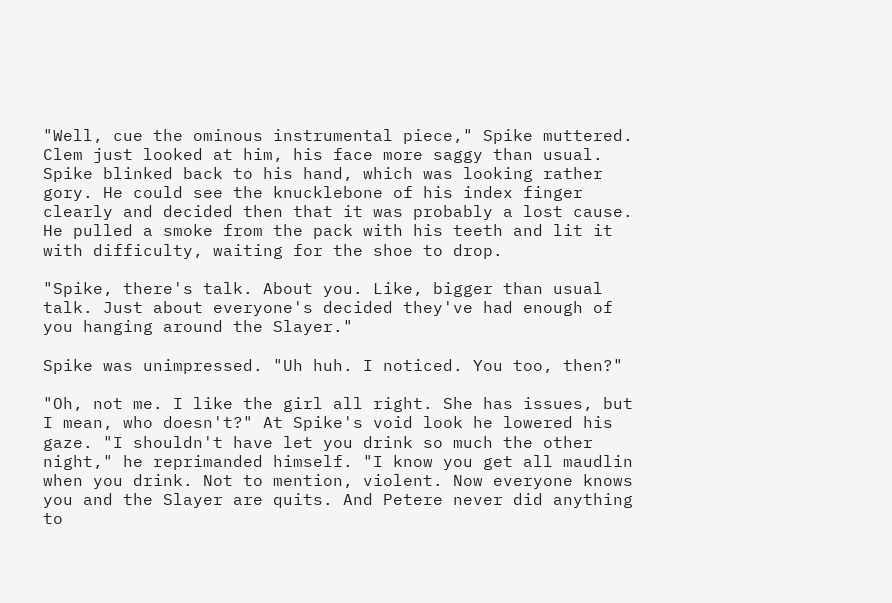"Well, cue the ominous instrumental piece," Spike muttered. Clem just looked at him, his face more saggy than usual. Spike blinked back to his hand, which was looking rather gory. He could see the knucklebone of his index finger clearly and decided then that it was probably a lost cause. He pulled a smoke from the pack with his teeth and lit it with difficulty, waiting for the shoe to drop.

"Spike, there's talk. About you. Like, bigger than usual talk. Just about everyone's decided they've had enough of you hanging around the Slayer."

Spike was unimpressed. "Uh huh. I noticed. You too, then?"

"Oh, not me. I like the girl all right. She has issues, but I mean, who doesn't?" At Spike's void look he lowered his gaze. "I shouldn't have let you drink so much the other night," he reprimanded himself. "I know you get all maudlin when you drink. Not to mention, violent. Now everyone knows you and the Slayer are quits. And Petere never did anything to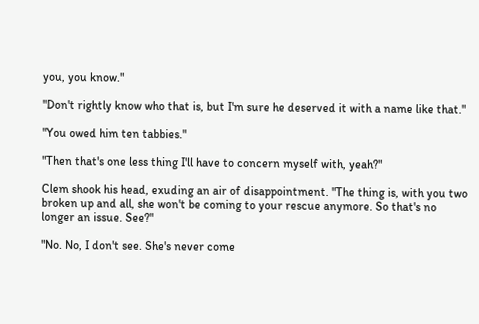you, you know."

"Don't rightly know who that is, but I'm sure he deserved it with a name like that."

"You owed him ten tabbies."

"Then that's one less thing I'll have to concern myself with, yeah?"

Clem shook his head, exuding an air of disappointment. "The thing is, with you two broken up and all, she won't be coming to your rescue anymore. So that's no longer an issue. See?"

"No. No, I don't see. She's never come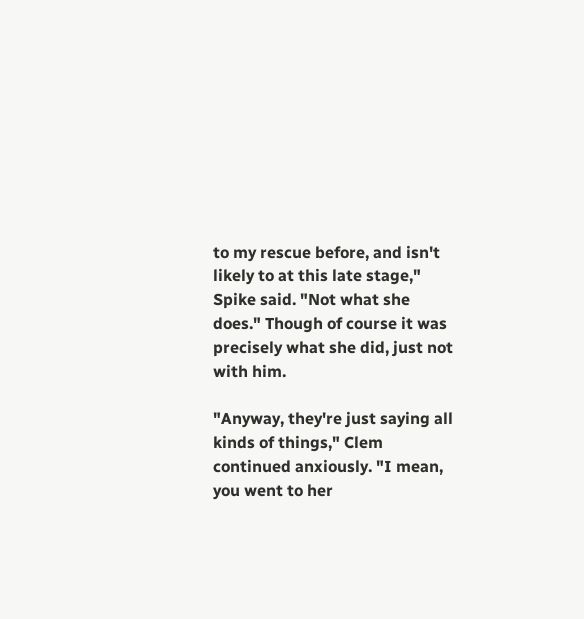to my rescue before, and isn't likely to at this late stage," Spike said. "Not what she does." Though of course it was precisely what she did, just not with him.

"Anyway, they're just saying all kinds of things," Clem continued anxiously. "I mean, you went to her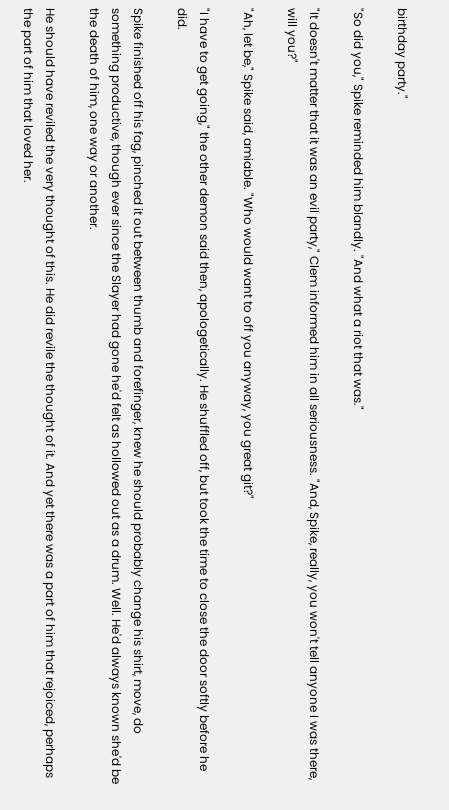birthday party."

"So did you," Spike reminded him blandly. "And what a riot that was."

"It doesn't matter that it was an evil party," Clem informed him in all seriousness. "And, Spike, really, you won't tell anyone I was there, will you?"

"Ah, let be," Spike said, amiable. "Who would want to off you anyway, you great git?"

"I have to get going," the other demon said then, apologetically. He shuffled off, but took the time to close the door softly before he did.

Spike finished off his fag, pinched it out between thumb and forefinger, knew he should probably change his shirt, move, do something productive, though ever since the Slayer had gone he'd felt as hollowed out as a drum. Well. He'd always known she'd be the death of him, one way or another.

He should have reviled the very thought of this. He did revile the thought of it. And yet there was a part of him that rejoiced, perhaps the part of him that loved her.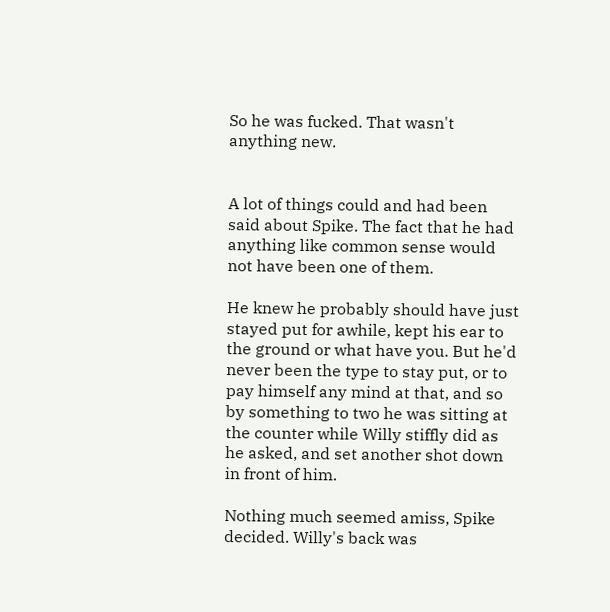So he was fucked. That wasn't anything new.


A lot of things could and had been said about Spike. The fact that he had anything like common sense would not have been one of them.

He knew he probably should have just stayed put for awhile, kept his ear to the ground or what have you. But he'd never been the type to stay put, or to pay himself any mind at that, and so by something to two he was sitting at the counter while Willy stiffly did as he asked, and set another shot down in front of him.

Nothing much seemed amiss, Spike decided. Willy's back was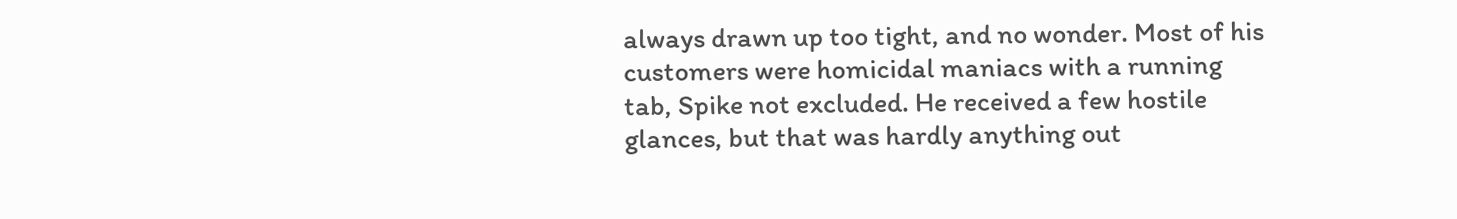always drawn up too tight, and no wonder. Most of his customers were homicidal maniacs with a running tab, Spike not excluded. He received a few hostile glances, but that was hardly anything out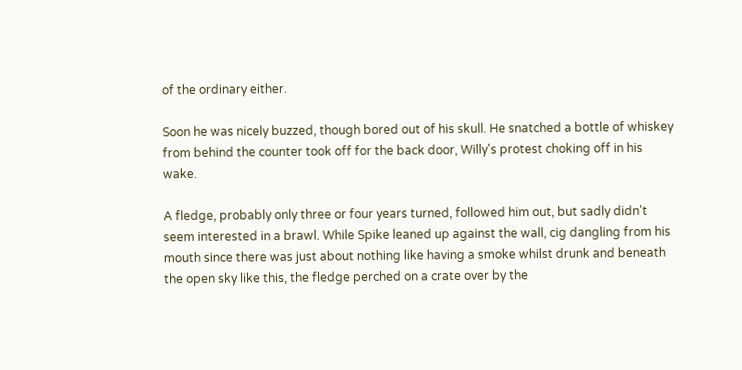of the ordinary either.

Soon he was nicely buzzed, though bored out of his skull. He snatched a bottle of whiskey from behind the counter took off for the back door, Willy's protest choking off in his wake.

A fledge, probably only three or four years turned, followed him out, but sadly didn't seem interested in a brawl. While Spike leaned up against the wall, cig dangling from his mouth since there was just about nothing like having a smoke whilst drunk and beneath the open sky like this, the fledge perched on a crate over by the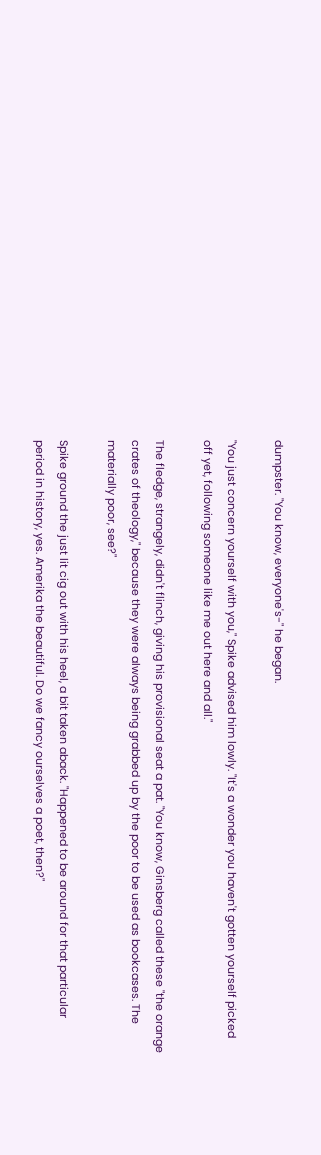dumpster. "You know, everyone's-" he began.

"You just concern yourself with you," Spike advised him lowly. "It's a wonder you haven't gotten yourself picked off yet, following someone like me out here and all."

The fledge, strangely, didn't flinch, giving his provisional seat a pat. "You know, Ginsberg called these "the orange crates of theology," because they were always being grabbed up by the poor to be used as bookcases. The materially poor, see?"

Spike ground the just lit cig out with his heel, a bit taken aback. "Happened to be around for that particular period in history, yes. Amerika the beautiful. Do we fancy ourselves a poet, then?"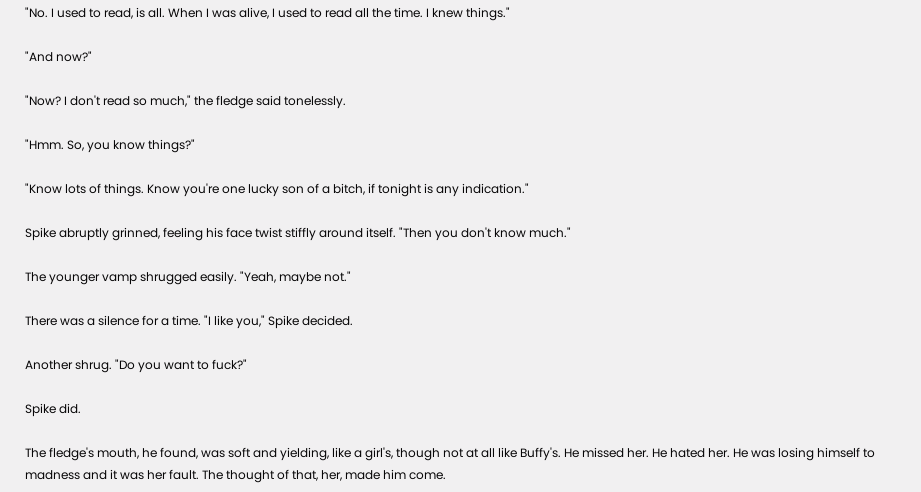"No. I used to read, is all. When I was alive, I used to read all the time. I knew things."

"And now?"

"Now? I don't read so much," the fledge said tonelessly.

"Hmm. So, you know things?"

"Know lots of things. Know you're one lucky son of a bitch, if tonight is any indication."

Spike abruptly grinned, feeling his face twist stiffly around itself. "Then you don't know much."

The younger vamp shrugged easily. "Yeah, maybe not."

There was a silence for a time. "I like you," Spike decided.

Another shrug. "Do you want to fuck?"

Spike did.

The fledge's mouth, he found, was soft and yielding, like a girl's, though not at all like Buffy's. He missed her. He hated her. He was losing himself to madness and it was her fault. The thought of that, her, made him come.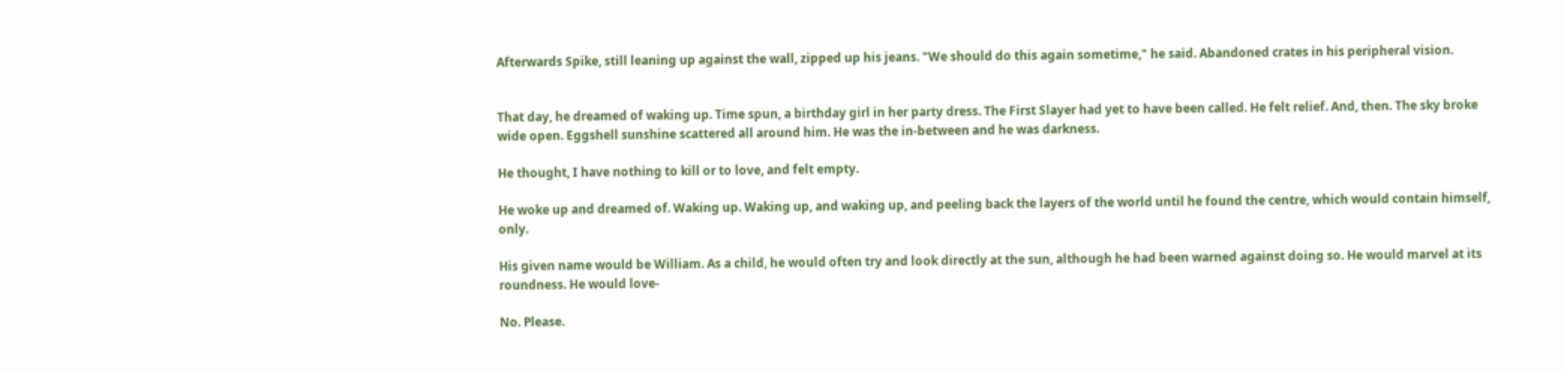Afterwards Spike, still leaning up against the wall, zipped up his jeans. "We should do this again sometime," he said. Abandoned crates in his peripheral vision.


That day, he dreamed of waking up. Time spun, a birthday girl in her party dress. The First Slayer had yet to have been called. He felt relief. And, then. The sky broke wide open. Eggshell sunshine scattered all around him. He was the in-between and he was darkness.

He thought, I have nothing to kill or to love, and felt empty.

He woke up and dreamed of. Waking up. Waking up, and waking up, and peeling back the layers of the world until he found the centre, which would contain himself, only.

His given name would be William. As a child, he would often try and look directly at the sun, although he had been warned against doing so. He would marvel at its roundness. He would love-

No. Please.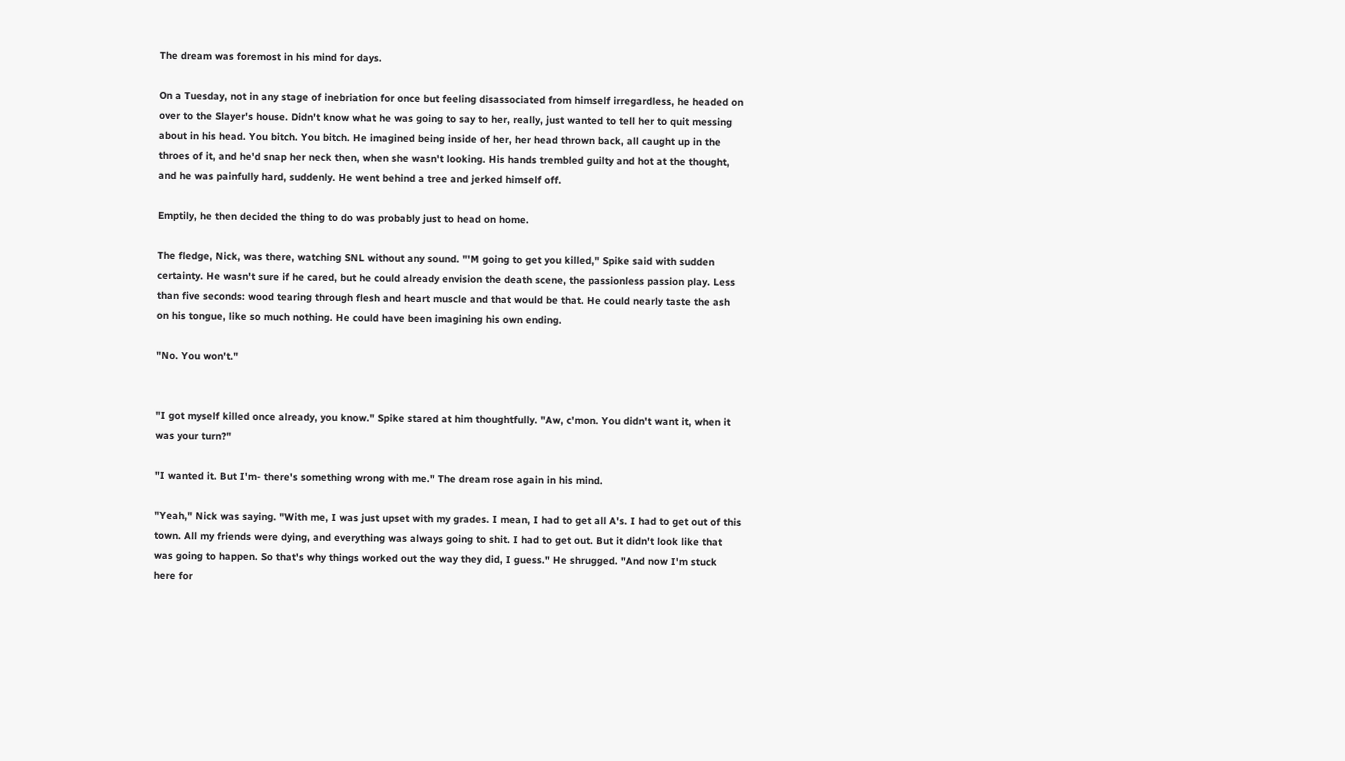The dream was foremost in his mind for days.

On a Tuesday, not in any stage of inebriation for once but feeling disassociated from himself irregardless, he headed on over to the Slayer's house. Didn't know what he was going to say to her, really, just wanted to tell her to quit messing about in his head. You bitch. You bitch. He imagined being inside of her, her head thrown back, all caught up in the throes of it, and he'd snap her neck then, when she wasn't looking. His hands trembled guilty and hot at the thought, and he was painfully hard, suddenly. He went behind a tree and jerked himself off.

Emptily, he then decided the thing to do was probably just to head on home.

The fledge, Nick, was there, watching SNL without any sound. "'M going to get you killed," Spike said with sudden certainty. He wasn't sure if he cared, but he could already envision the death scene, the passionless passion play. Less than five seconds: wood tearing through flesh and heart muscle and that would be that. He could nearly taste the ash on his tongue, like so much nothing. He could have been imagining his own ending.

"No. You won't."


"I got myself killed once already, you know." Spike stared at him thoughtfully. "Aw, c'mon. You didn't want it, when it was your turn?"

"I wanted it. But I'm- there's something wrong with me." The dream rose again in his mind.

"Yeah," Nick was saying. "With me, I was just upset with my grades. I mean, I had to get all A's. I had to get out of this town. All my friends were dying, and everything was always going to shit. I had to get out. But it didn't look like that was going to happen. So that's why things worked out the way they did, I guess." He shrugged. "And now I'm stuck here for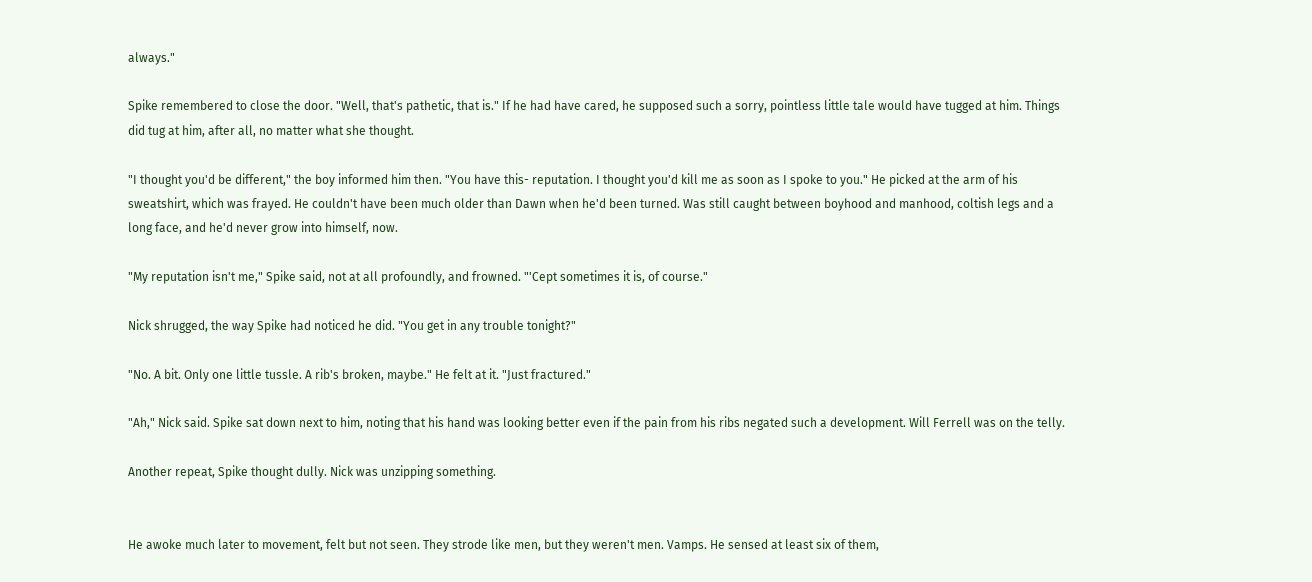always."

Spike remembered to close the door. "Well, that's pathetic, that is." If he had have cared, he supposed such a sorry, pointless little tale would have tugged at him. Things did tug at him, after all, no matter what she thought.

"I thought you'd be different," the boy informed him then. "You have this- reputation. I thought you'd kill me as soon as I spoke to you." He picked at the arm of his sweatshirt, which was frayed. He couldn't have been much older than Dawn when he'd been turned. Was still caught between boyhood and manhood, coltish legs and a long face, and he'd never grow into himself, now.

"My reputation isn't me," Spike said, not at all profoundly, and frowned. "'Cept sometimes it is, of course."

Nick shrugged, the way Spike had noticed he did. "You get in any trouble tonight?"

"No. A bit. Only one little tussle. A rib's broken, maybe." He felt at it. "Just fractured."

"Ah," Nick said. Spike sat down next to him, noting that his hand was looking better even if the pain from his ribs negated such a development. Will Ferrell was on the telly.

Another repeat, Spike thought dully. Nick was unzipping something.


He awoke much later to movement, felt but not seen. They strode like men, but they weren't men. Vamps. He sensed at least six of them,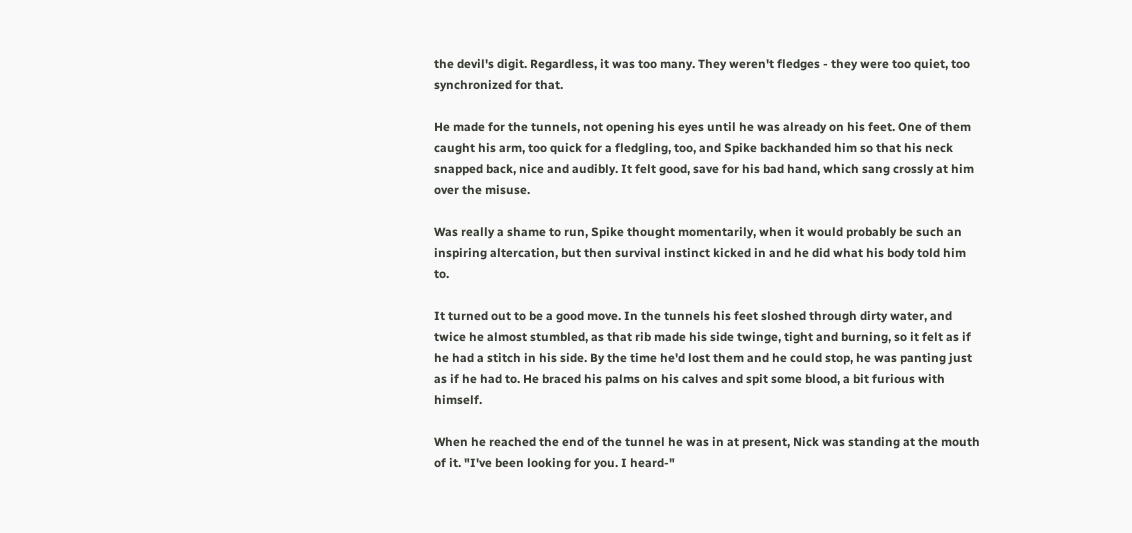the devil's digit. Regardless, it was too many. They weren't fledges - they were too quiet, too synchronized for that.

He made for the tunnels, not opening his eyes until he was already on his feet. One of them caught his arm, too quick for a fledgling, too, and Spike backhanded him so that his neck snapped back, nice and audibly. It felt good, save for his bad hand, which sang crossly at him over the misuse.

Was really a shame to run, Spike thought momentarily, when it would probably be such an inspiring altercation, but then survival instinct kicked in and he did what his body told him to.

It turned out to be a good move. In the tunnels his feet sloshed through dirty water, and twice he almost stumbled, as that rib made his side twinge, tight and burning, so it felt as if he had a stitch in his side. By the time he'd lost them and he could stop, he was panting just as if he had to. He braced his palms on his calves and spit some blood, a bit furious with himself.

When he reached the end of the tunnel he was in at present, Nick was standing at the mouth of it. "I've been looking for you. I heard-"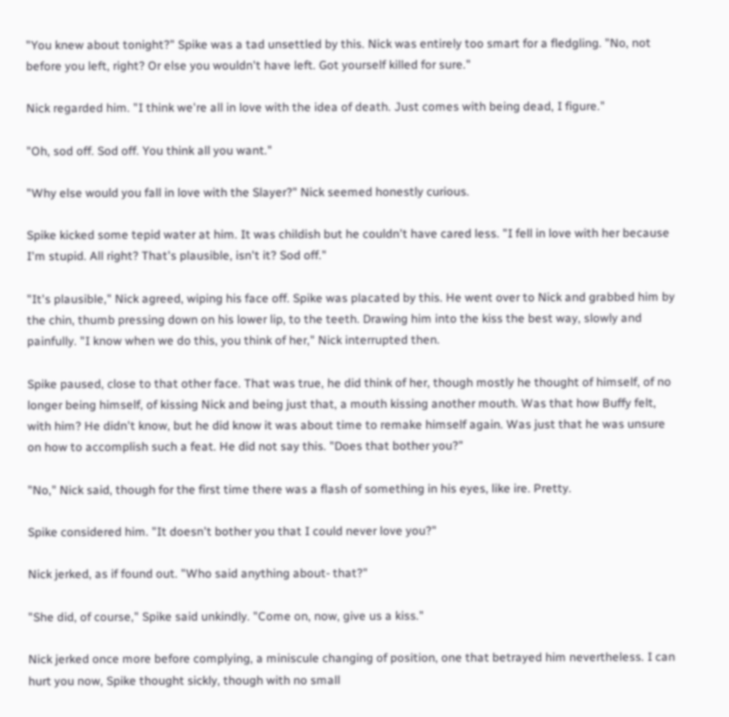"You knew about tonight?" Spike was a tad unsettled by this. Nick was entirely too smart for a fledgling. "No, not before you left, right? Or else you wouldn't have left. Got yourself killed for sure."

Nick regarded him. "I think we're all in love with the idea of death. Just comes with being dead, I figure."

"Oh, sod off. Sod off. You think all you want."

"Why else would you fall in love with the Slayer?" Nick seemed honestly curious.

Spike kicked some tepid water at him. It was childish but he couldn't have cared less. "I fell in love with her because I'm stupid. All right? That's plausible, isn't it? Sod off."

"It's plausible," Nick agreed, wiping his face off. Spike was placated by this. He went over to Nick and grabbed him by the chin, thumb pressing down on his lower lip, to the teeth. Drawing him into the kiss the best way, slowly and painfully. "I know when we do this, you think of her," Nick interrupted then.

Spike paused, close to that other face. That was true, he did think of her, though mostly he thought of himself, of no longer being himself, of kissing Nick and being just that, a mouth kissing another mouth. Was that how Buffy felt, with him? He didn't know, but he did know it was about time to remake himself again. Was just that he was unsure on how to accomplish such a feat. He did not say this. "Does that bother you?"

"No," Nick said, though for the first time there was a flash of something in his eyes, like ire. Pretty.

Spike considered him. "It doesn't bother you that I could never love you?"

Nick jerked, as if found out. "Who said anything about- that?"

"She did, of course," Spike said unkindly. "Come on, now, give us a kiss."

Nick jerked once more before complying, a miniscule changing of position, one that betrayed him nevertheless. I can hurt you now, Spike thought sickly, though with no small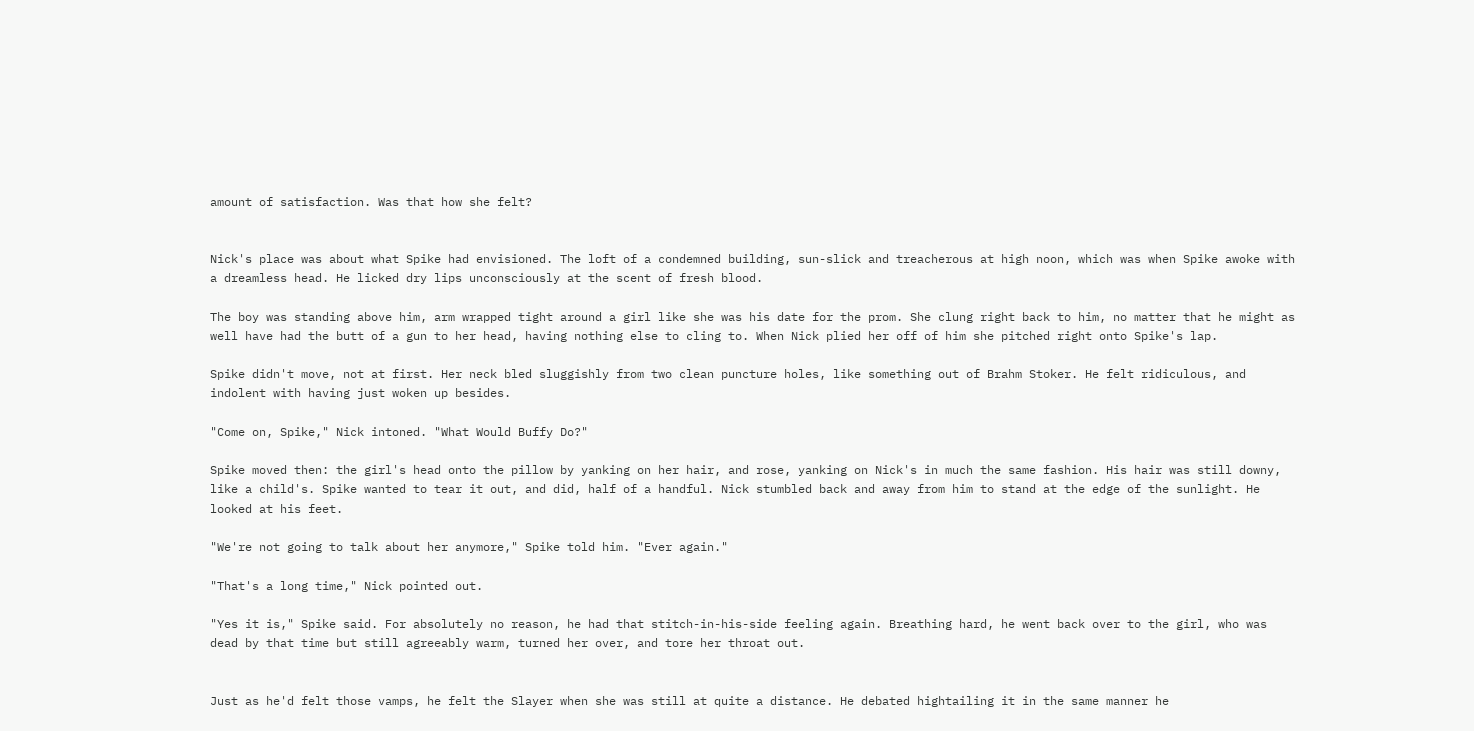amount of satisfaction. Was that how she felt?


Nick's place was about what Spike had envisioned. The loft of a condemned building, sun-slick and treacherous at high noon, which was when Spike awoke with a dreamless head. He licked dry lips unconsciously at the scent of fresh blood.

The boy was standing above him, arm wrapped tight around a girl like she was his date for the prom. She clung right back to him, no matter that he might as well have had the butt of a gun to her head, having nothing else to cling to. When Nick plied her off of him she pitched right onto Spike's lap.

Spike didn't move, not at first. Her neck bled sluggishly from two clean puncture holes, like something out of Brahm Stoker. He felt ridiculous, and indolent with having just woken up besides.

"Come on, Spike," Nick intoned. "What Would Buffy Do?"

Spike moved then: the girl's head onto the pillow by yanking on her hair, and rose, yanking on Nick's in much the same fashion. His hair was still downy, like a child's. Spike wanted to tear it out, and did, half of a handful. Nick stumbled back and away from him to stand at the edge of the sunlight. He looked at his feet.

"We're not going to talk about her anymore," Spike told him. "Ever again."

"That's a long time," Nick pointed out.

"Yes it is," Spike said. For absolutely no reason, he had that stitch-in-his-side feeling again. Breathing hard, he went back over to the girl, who was dead by that time but still agreeably warm, turned her over, and tore her throat out.


Just as he'd felt those vamps, he felt the Slayer when she was still at quite a distance. He debated hightailing it in the same manner he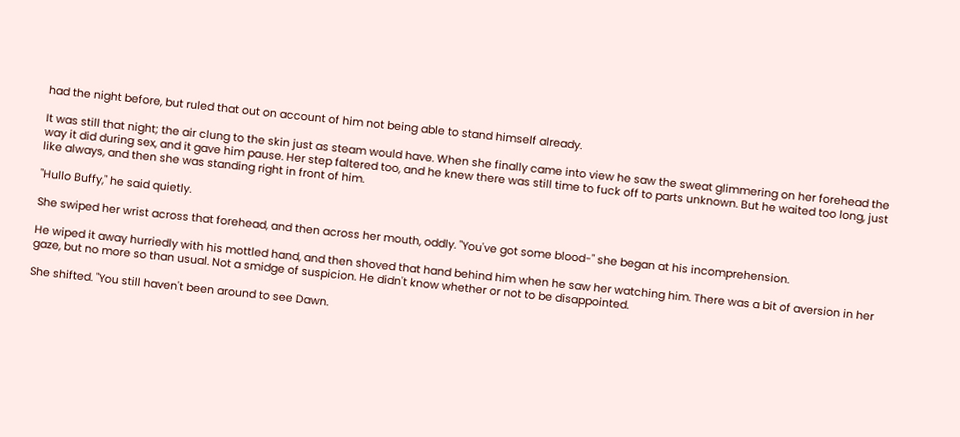had the night before, but ruled that out on account of him not being able to stand himself already.

It was still that night; the air clung to the skin just as steam would have. When she finally came into view he saw the sweat glimmering on her forehead the way it did during sex, and it gave him pause. Her step faltered too, and he knew there was still time to fuck off to parts unknown. But he waited too long, just like always, and then she was standing right in front of him.

"Hullo Buffy," he said quietly.

She swiped her wrist across that forehead, and then across her mouth, oddly. "You've got some blood-" she began at his incomprehension.

He wiped it away hurriedly with his mottled hand, and then shoved that hand behind him when he saw her watching him. There was a bit of aversion in her gaze, but no more so than usual. Not a smidge of suspicion. He didn't know whether or not to be disappointed.

She shifted. "You still haven't been around to see Dawn.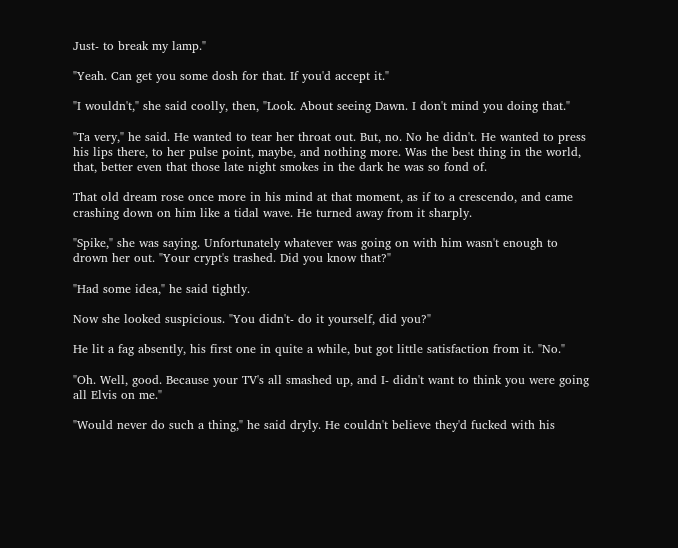Just- to break my lamp."

"Yeah. Can get you some dosh for that. If you'd accept it."

"I wouldn't," she said coolly, then, "Look. About seeing Dawn. I don't mind you doing that."

"Ta very," he said. He wanted to tear her throat out. But, no. No he didn't. He wanted to press his lips there, to her pulse point, maybe, and nothing more. Was the best thing in the world, that, better even that those late night smokes in the dark he was so fond of.

That old dream rose once more in his mind at that moment, as if to a crescendo, and came crashing down on him like a tidal wave. He turned away from it sharply.

"Spike," she was saying. Unfortunately whatever was going on with him wasn't enough to drown her out. "Your crypt's trashed. Did you know that?"

"Had some idea," he said tightly.

Now she looked suspicious. "You didn't- do it yourself, did you?"

He lit a fag absently, his first one in quite a while, but got little satisfaction from it. "No."

"Oh. Well, good. Because your TV's all smashed up, and I- didn't want to think you were going all Elvis on me."

"Would never do such a thing," he said dryly. He couldn't believe they'd fucked with his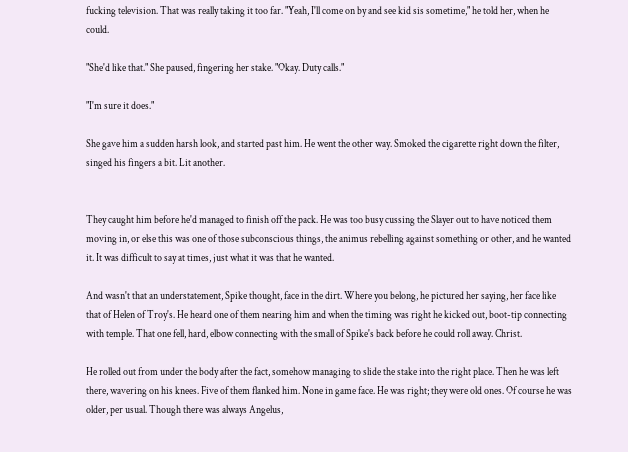fucking television. That was really taking it too far. "Yeah, I'll come on by and see kid sis sometime," he told her, when he could.

"She'd like that." She paused, fingering her stake. "Okay. Duty calls."

"I'm sure it does."

She gave him a sudden harsh look, and started past him. He went the other way. Smoked the cigarette right down the filter, singed his fingers a bit. Lit another.


They caught him before he'd managed to finish off the pack. He was too busy cussing the Slayer out to have noticed them moving in, or else this was one of those subconscious things, the animus rebelling against something or other, and he wanted it. It was difficult to say at times, just what it was that he wanted.

And wasn't that an understatement, Spike thought, face in the dirt. Where you belong, he pictured her saying, her face like that of Helen of Troy's. He heard one of them nearing him and when the timing was right he kicked out, boot-tip connecting with temple. That one fell, hard, elbow connecting with the small of Spike's back before he could roll away. Christ.

He rolled out from under the body after the fact, somehow managing to slide the stake into the right place. Then he was left there, wavering on his knees. Five of them flanked him. None in game face. He was right; they were old ones. Of course he was older, per usual. Though there was always Angelus,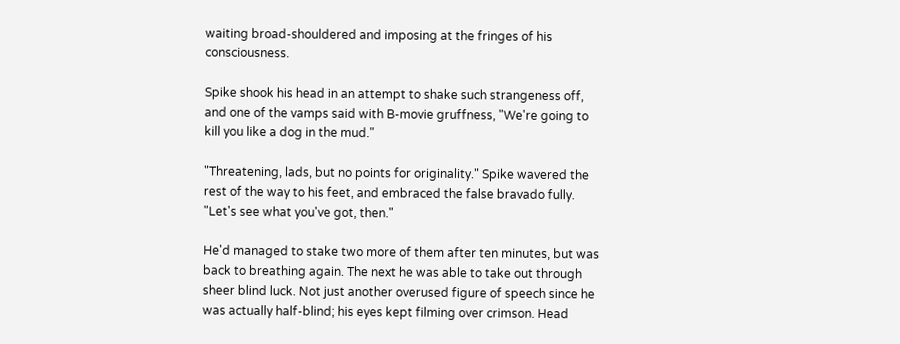waiting broad-shouldered and imposing at the fringes of his consciousness.

Spike shook his head in an attempt to shake such strangeness off, and one of the vamps said with B-movie gruffness, "We're going to kill you like a dog in the mud."

"Threatening, lads, but no points for originality." Spike wavered the rest of the way to his feet, and embraced the false bravado fully. "Let's see what you've got, then."

He'd managed to stake two more of them after ten minutes, but was back to breathing again. The next he was able to take out through sheer blind luck. Not just another overused figure of speech since he was actually half-blind; his eyes kept filming over crimson. Head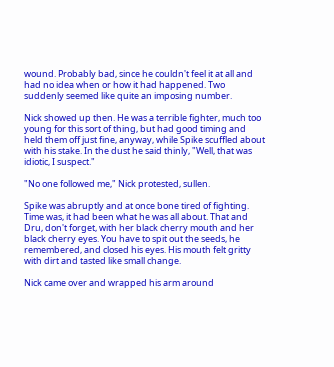wound. Probably bad, since he couldn't feel it at all and had no idea when or how it had happened. Two suddenly seemed like quite an imposing number.

Nick showed up then. He was a terrible fighter, much too young for this sort of thing, but had good timing and held them off just fine, anyway, while Spike scuffled about with his stake. In the dust he said thinly, "Well, that was idiotic, I suspect."

"No one followed me," Nick protested, sullen.

Spike was abruptly and at once bone tired of fighting. Time was, it had been what he was all about. That and Dru, don't forget, with her black cherry mouth and her black cherry eyes. You have to spit out the seeds, he remembered, and closed his eyes. His mouth felt gritty with dirt and tasted like small change.

Nick came over and wrapped his arm around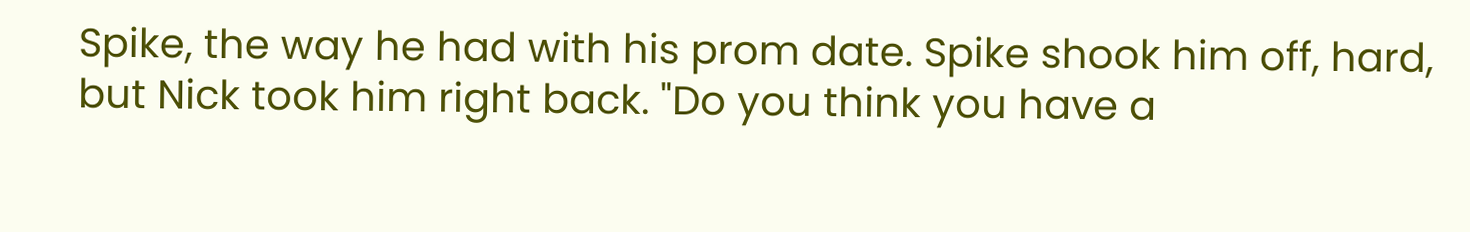Spike, the way he had with his prom date. Spike shook him off, hard, but Nick took him right back. "Do you think you have a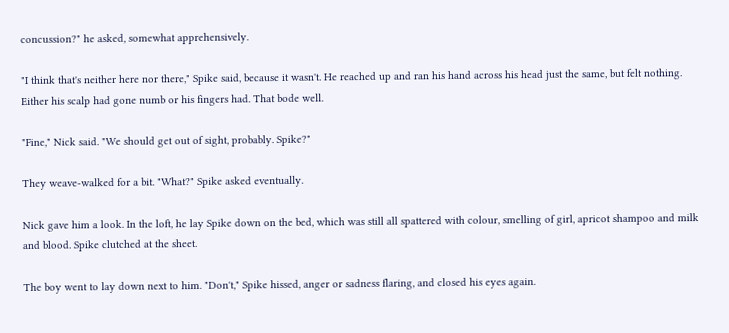concussion?" he asked, somewhat apprehensively.

"I think that's neither here nor there," Spike said, because it wasn't. He reached up and ran his hand across his head just the same, but felt nothing. Either his scalp had gone numb or his fingers had. That bode well.

"Fine," Nick said. "We should get out of sight, probably. Spike?"

They weave-walked for a bit. "What?" Spike asked eventually.

Nick gave him a look. In the loft, he lay Spike down on the bed, which was still all spattered with colour, smelling of girl, apricot shampoo and milk and blood. Spike clutched at the sheet.

The boy went to lay down next to him. "Don't," Spike hissed, anger or sadness flaring, and closed his eyes again.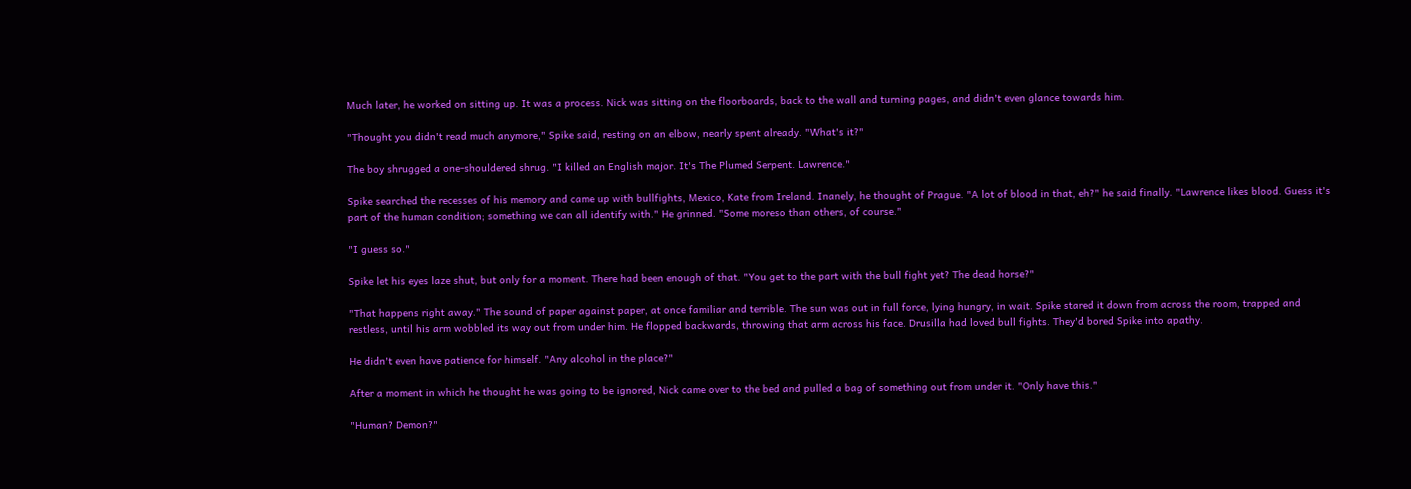Much later, he worked on sitting up. It was a process. Nick was sitting on the floorboards, back to the wall and turning pages, and didn't even glance towards him.

"Thought you didn't read much anymore," Spike said, resting on an elbow, nearly spent already. "What's it?"

The boy shrugged a one-shouldered shrug. "I killed an English major. It's The Plumed Serpent. Lawrence."

Spike searched the recesses of his memory and came up with bullfights, Mexico, Kate from Ireland. Inanely, he thought of Prague. "A lot of blood in that, eh?" he said finally. "Lawrence likes blood. Guess it's part of the human condition; something we can all identify with." He grinned. "Some moreso than others, of course."

"I guess so."

Spike let his eyes laze shut, but only for a moment. There had been enough of that. "You get to the part with the bull fight yet? The dead horse?"

"That happens right away." The sound of paper against paper, at once familiar and terrible. The sun was out in full force, lying hungry, in wait. Spike stared it down from across the room, trapped and restless, until his arm wobbled its way out from under him. He flopped backwards, throwing that arm across his face. Drusilla had loved bull fights. They'd bored Spike into apathy.

He didn't even have patience for himself. "Any alcohol in the place?"

After a moment in which he thought he was going to be ignored, Nick came over to the bed and pulled a bag of something out from under it. "Only have this."

"Human? Demon?"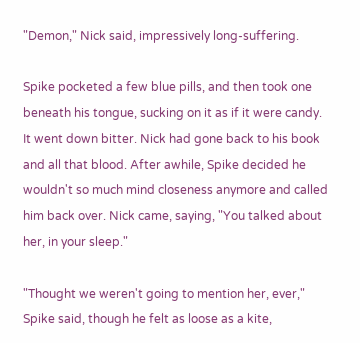"Demon," Nick said, impressively long-suffering.

Spike pocketed a few blue pills, and then took one beneath his tongue, sucking on it as if it were candy. It went down bitter. Nick had gone back to his book and all that blood. After awhile, Spike decided he wouldn't so much mind closeness anymore and called him back over. Nick came, saying, "You talked about her, in your sleep."

"Thought we weren't going to mention her, ever," Spike said, though he felt as loose as a kite,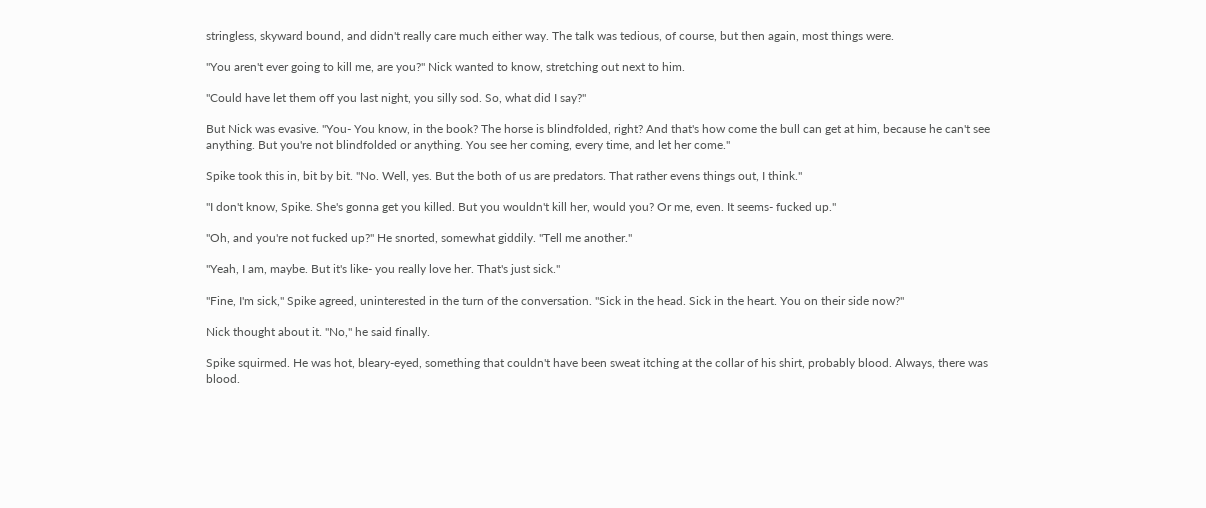stringless, skyward bound, and didn't really care much either way. The talk was tedious, of course, but then again, most things were.

"You aren't ever going to kill me, are you?" Nick wanted to know, stretching out next to him.

"Could have let them off you last night, you silly sod. So, what did I say?"

But Nick was evasive. "You- You know, in the book? The horse is blindfolded, right? And that's how come the bull can get at him, because he can't see anything. But you're not blindfolded or anything. You see her coming, every time, and let her come."

Spike took this in, bit by bit. "No. Well, yes. But the both of us are predators. That rather evens things out, I think."

"I don't know, Spike. She's gonna get you killed. But you wouldn't kill her, would you? Or me, even. It seems- fucked up."

"Oh, and you're not fucked up?" He snorted, somewhat giddily. "Tell me another."

"Yeah, I am, maybe. But it's like- you really love her. That's just sick."

"Fine, I'm sick," Spike agreed, uninterested in the turn of the conversation. "Sick in the head. Sick in the heart. You on their side now?"

Nick thought about it. "No," he said finally.

Spike squirmed. He was hot, bleary-eyed, something that couldn't have been sweat itching at the collar of his shirt, probably blood. Always, there was blood.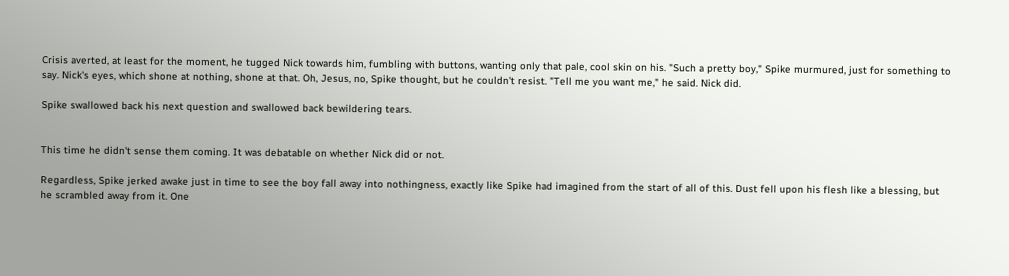Crisis averted, at least for the moment, he tugged Nick towards him, fumbling with buttons, wanting only that pale, cool skin on his. "Such a pretty boy," Spike murmured, just for something to say. Nick's eyes, which shone at nothing, shone at that. Oh, Jesus, no, Spike thought, but he couldn't resist. "Tell me you want me," he said. Nick did.

Spike swallowed back his next question and swallowed back bewildering tears.


This time he didn't sense them coming. It was debatable on whether Nick did or not.

Regardless, Spike jerked awake just in time to see the boy fall away into nothingness, exactly like Spike had imagined from the start of all of this. Dust fell upon his flesh like a blessing, but he scrambled away from it. One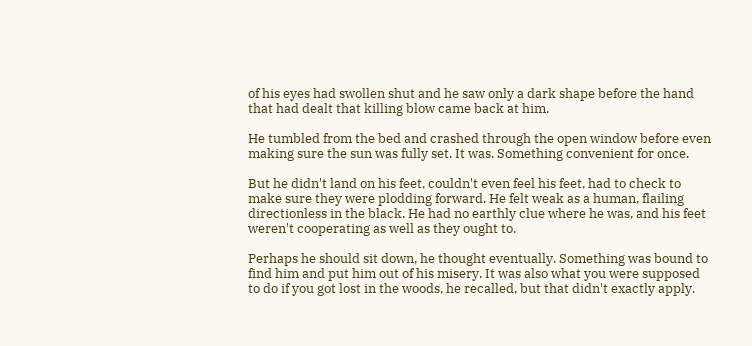of his eyes had swollen shut and he saw only a dark shape before the hand that had dealt that killing blow came back at him.

He tumbled from the bed and crashed through the open window before even making sure the sun was fully set. It was. Something convenient for once.

But he didn't land on his feet, couldn't even feel his feet, had to check to make sure they were plodding forward. He felt weak as a human, flailing directionless in the black. He had no earthly clue where he was, and his feet weren't cooperating as well as they ought to.

Perhaps he should sit down, he thought eventually. Something was bound to find him and put him out of his misery. It was also what you were supposed to do if you got lost in the woods, he recalled, but that didn't exactly apply.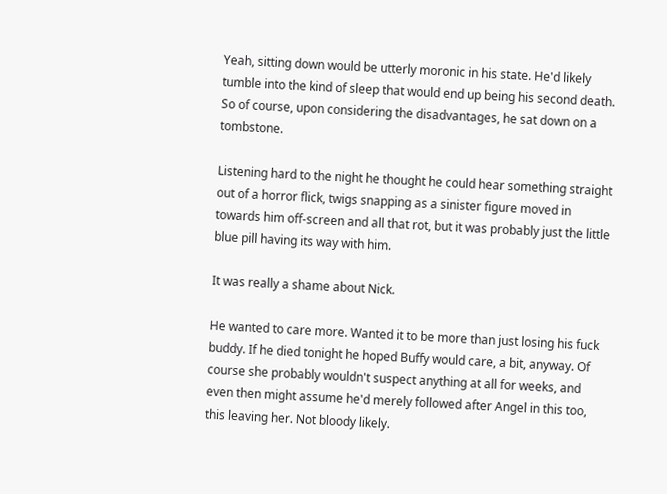Yeah, sitting down would be utterly moronic in his state. He'd likely tumble into the kind of sleep that would end up being his second death. So of course, upon considering the disadvantages, he sat down on a tombstone.

Listening hard to the night he thought he could hear something straight out of a horror flick, twigs snapping as a sinister figure moved in towards him off-screen and all that rot, but it was probably just the little blue pill having its way with him.

It was really a shame about Nick.

He wanted to care more. Wanted it to be more than just losing his fuck buddy. If he died tonight he hoped Buffy would care, a bit, anyway. Of course she probably wouldn't suspect anything at all for weeks, and even then might assume he'd merely followed after Angel in this too, this leaving her. Not bloody likely.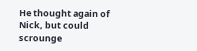He thought again of Nick, but could scrounge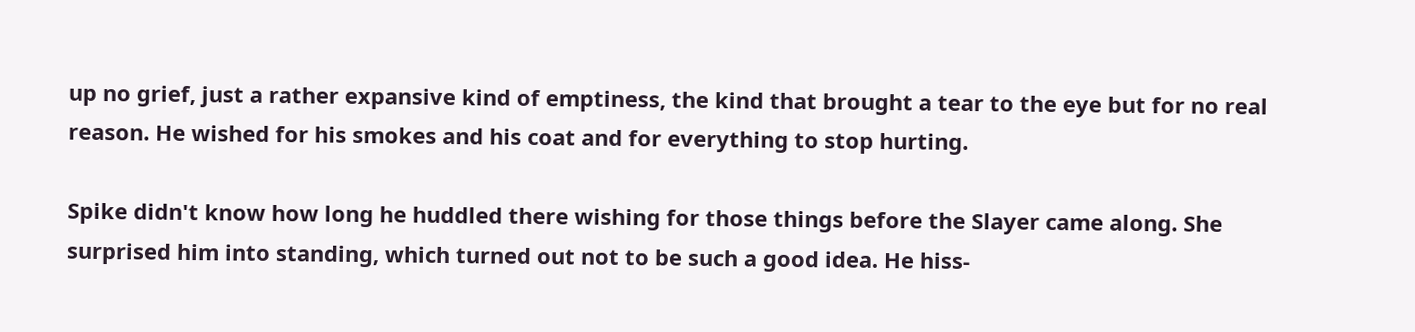up no grief, just a rather expansive kind of emptiness, the kind that brought a tear to the eye but for no real reason. He wished for his smokes and his coat and for everything to stop hurting.

Spike didn't know how long he huddled there wishing for those things before the Slayer came along. She surprised him into standing, which turned out not to be such a good idea. He hiss-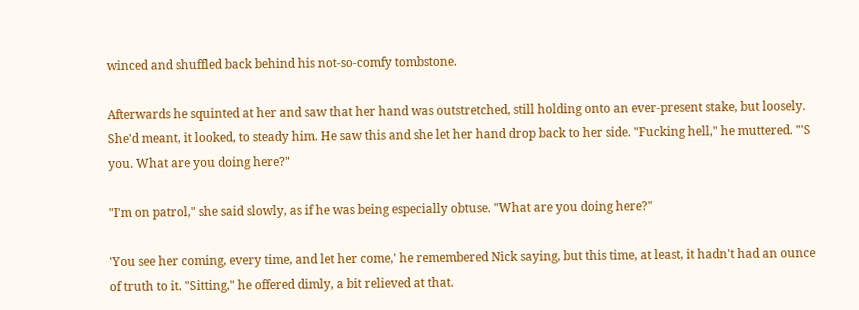winced and shuffled back behind his not-so-comfy tombstone.

Afterwards he squinted at her and saw that her hand was outstretched, still holding onto an ever-present stake, but loosely. She'd meant, it looked, to steady him. He saw this and she let her hand drop back to her side. "Fucking hell," he muttered. "'S you. What are you doing here?"

"I'm on patrol," she said slowly, as if he was being especially obtuse. "What are you doing here?"

'You see her coming, every time, and let her come,' he remembered Nick saying, but this time, at least, it hadn't had an ounce of truth to it. "Sitting," he offered dimly, a bit relieved at that.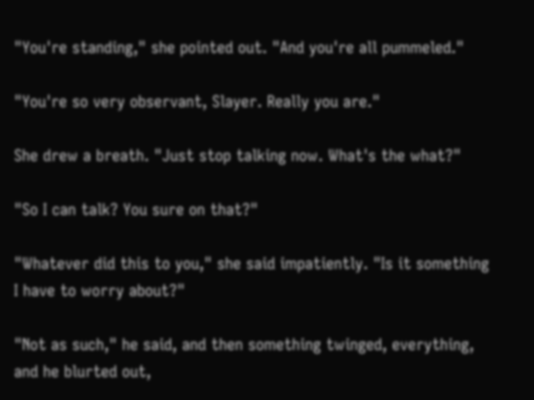"You're standing," she pointed out. "And you're all pummeled."

"You're so very observant, Slayer. Really you are."

She drew a breath. "Just stop talking now. What's the what?"

"So I can talk? You sure on that?"

"Whatever did this to you," she said impatiently. "Is it something I have to worry about?"

"Not as such," he said, and then something twinged, everything, and he blurted out,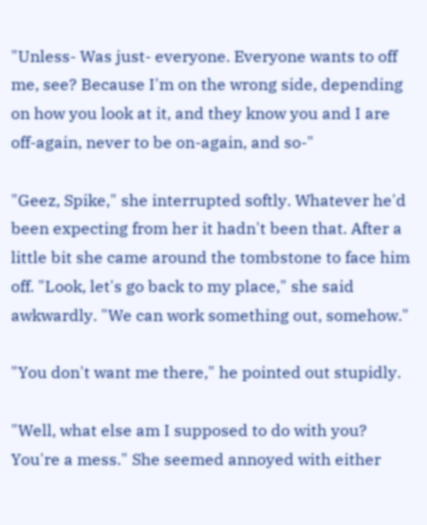"Unless- Was just- everyone. Everyone wants to off me, see? Because I'm on the wrong side, depending on how you look at it, and they know you and I are off-again, never to be on-again, and so-"

"Geez, Spike," she interrupted softly. Whatever he'd been expecting from her it hadn't been that. After a little bit she came around the tombstone to face him off. "Look, let's go back to my place," she said awkwardly. "We can work something out, somehow."

"You don't want me there," he pointed out stupidly.

"Well, what else am I supposed to do with you? You're a mess." She seemed annoyed with either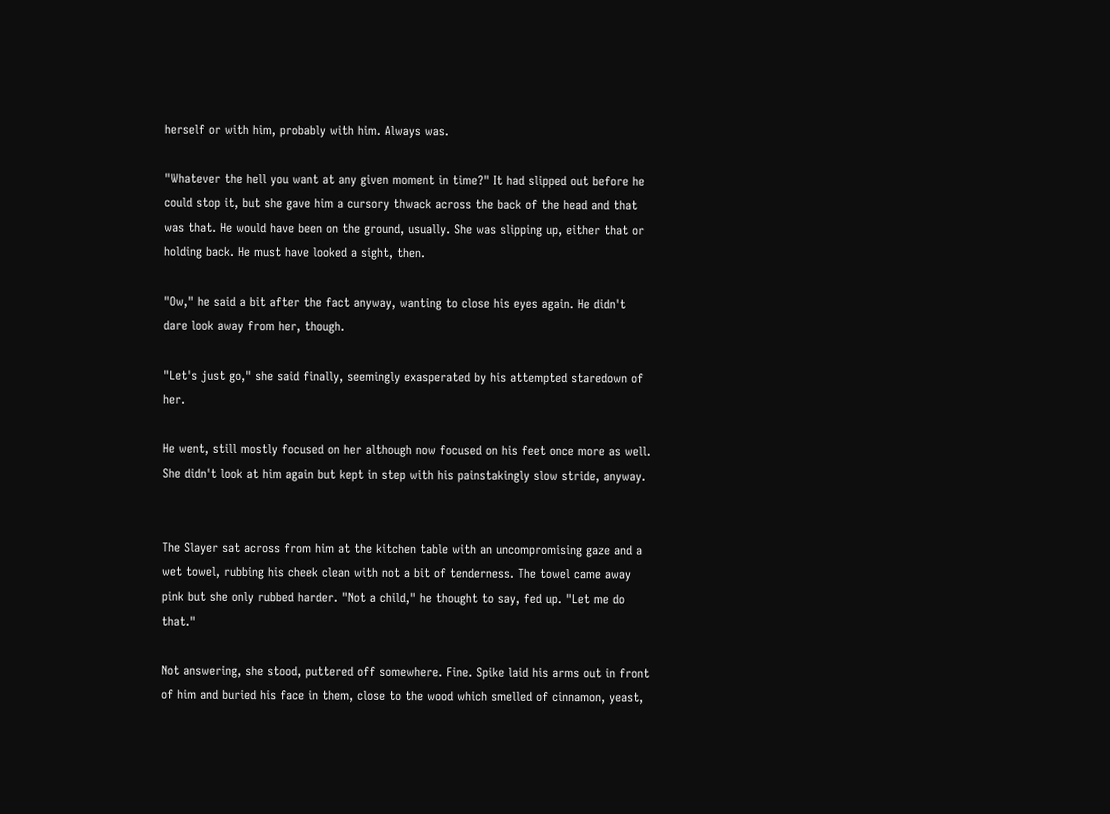herself or with him, probably with him. Always was.

"Whatever the hell you want at any given moment in time?" It had slipped out before he could stop it, but she gave him a cursory thwack across the back of the head and that was that. He would have been on the ground, usually. She was slipping up, either that or holding back. He must have looked a sight, then.

"Ow," he said a bit after the fact anyway, wanting to close his eyes again. He didn't dare look away from her, though.

"Let's just go," she said finally, seemingly exasperated by his attempted staredown of her.

He went, still mostly focused on her although now focused on his feet once more as well. She didn't look at him again but kept in step with his painstakingly slow stride, anyway.


The Slayer sat across from him at the kitchen table with an uncompromising gaze and a wet towel, rubbing his cheek clean with not a bit of tenderness. The towel came away pink but she only rubbed harder. "Not a child," he thought to say, fed up. "Let me do that."

Not answering, she stood, puttered off somewhere. Fine. Spike laid his arms out in front of him and buried his face in them, close to the wood which smelled of cinnamon, yeast,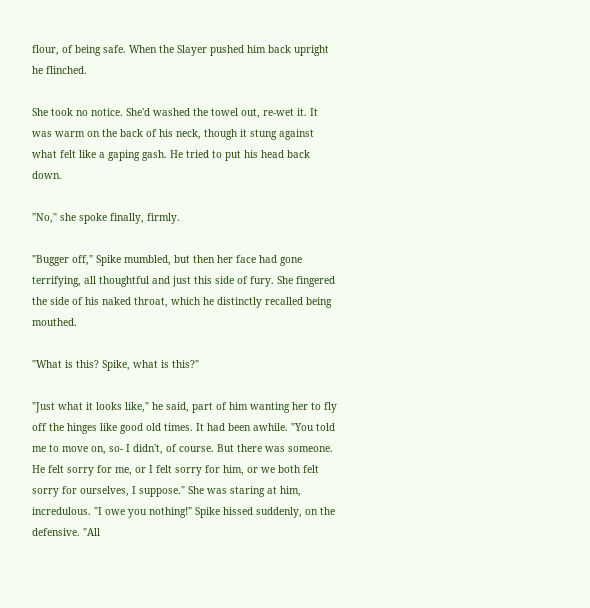flour, of being safe. When the Slayer pushed him back upright he flinched.

She took no notice. She'd washed the towel out, re-wet it. It was warm on the back of his neck, though it stung against what felt like a gaping gash. He tried to put his head back down.

"No," she spoke finally, firmly.

"Bugger off," Spike mumbled, but then her face had gone terrifying, all thoughtful and just this side of fury. She fingered the side of his naked throat, which he distinctly recalled being mouthed.

"What is this? Spike, what is this?"

"Just what it looks like," he said, part of him wanting her to fly off the hinges like good old times. It had been awhile. "You told me to move on, so- I didn't, of course. But there was someone. He felt sorry for me, or I felt sorry for him, or we both felt sorry for ourselves, I suppose." She was staring at him, incredulous. "I owe you nothing!" Spike hissed suddenly, on the defensive. "All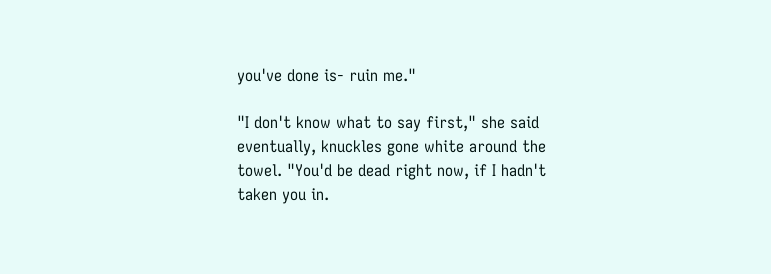you've done is- ruin me."

"I don't know what to say first," she said eventually, knuckles gone white around the towel. "You'd be dead right now, if I hadn't taken you in.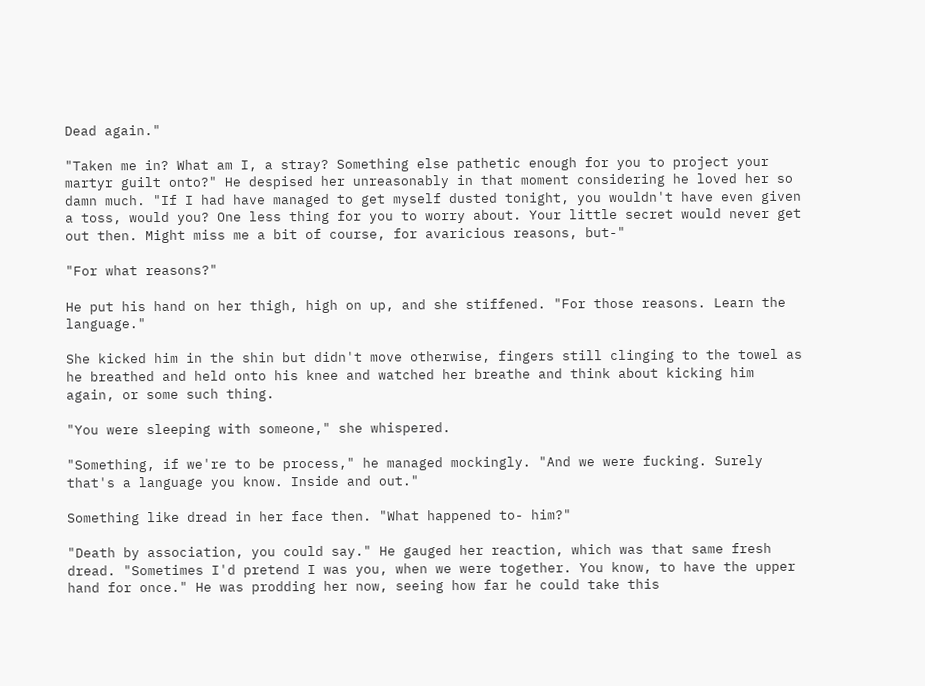Dead again."

"Taken me in? What am I, a stray? Something else pathetic enough for you to project your martyr guilt onto?" He despised her unreasonably in that moment considering he loved her so damn much. "If I had have managed to get myself dusted tonight, you wouldn't have even given a toss, would you? One less thing for you to worry about. Your little secret would never get out then. Might miss me a bit of course, for avaricious reasons, but-"

"For what reasons?"

He put his hand on her thigh, high on up, and she stiffened. "For those reasons. Learn the language."

She kicked him in the shin but didn't move otherwise, fingers still clinging to the towel as he breathed and held onto his knee and watched her breathe and think about kicking him again, or some such thing.

"You were sleeping with someone," she whispered.

"Something, if we're to be process," he managed mockingly. "And we were fucking. Surely that's a language you know. Inside and out."

Something like dread in her face then. "What happened to- him?"

"Death by association, you could say." He gauged her reaction, which was that same fresh dread. "Sometimes I'd pretend I was you, when we were together. You know, to have the upper hand for once." He was prodding her now, seeing how far he could take this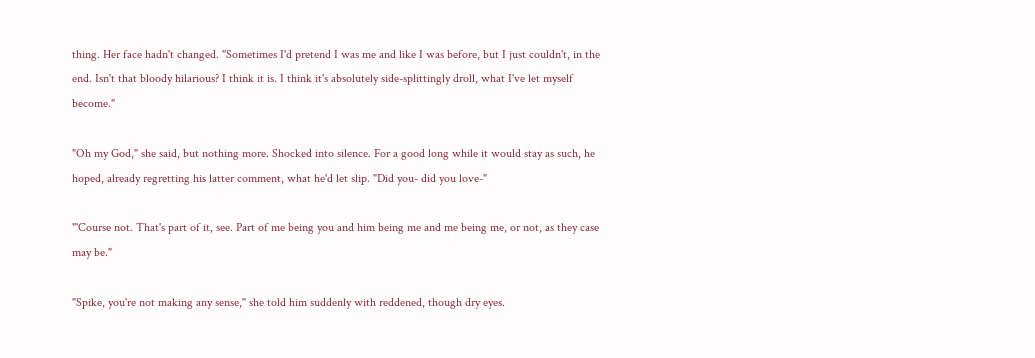thing. Her face hadn't changed. "Sometimes I'd pretend I was me and like I was before, but I just couldn't, in the end. Isn't that bloody hilarious? I think it is. I think it's absolutely side-splittingly droll, what I've let myself become."

"Oh my God," she said, but nothing more. Shocked into silence. For a good long while it would stay as such, he hoped, already regretting his latter comment, what he'd let slip. "Did you- did you love-"

"'Course not. That's part of it, see. Part of me being you and him being me and me being me, or not, as they case may be."

"Spike, you're not making any sense," she told him suddenly with reddened, though dry eyes.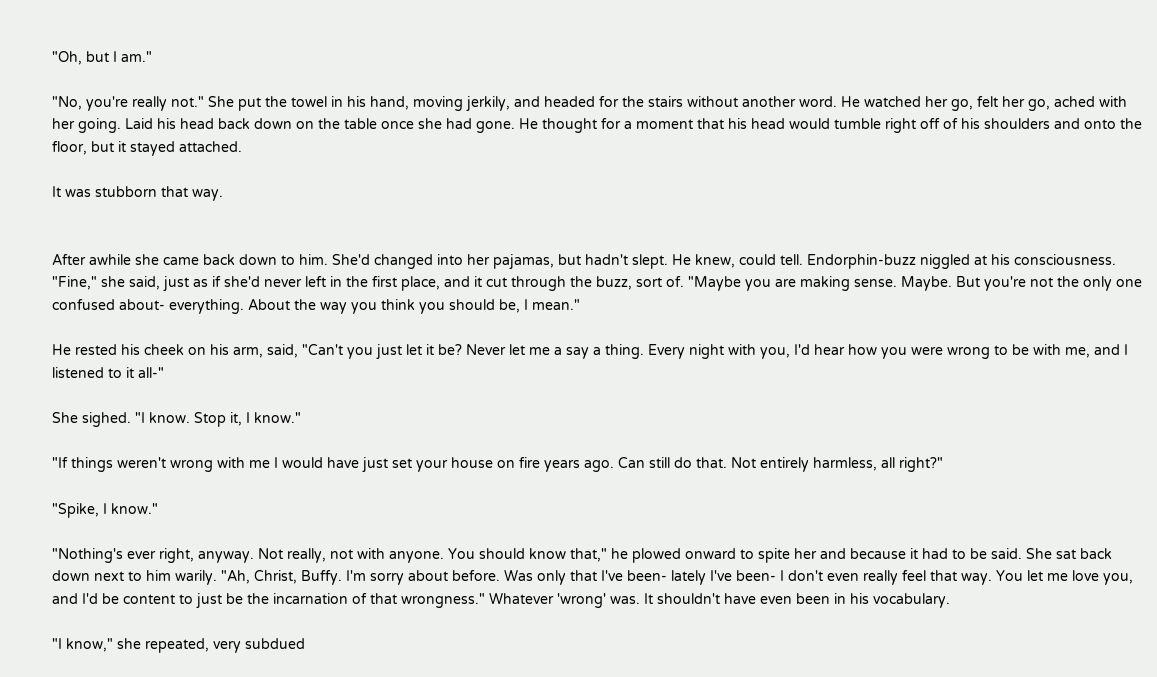"Oh, but I am."

"No, you're really not." She put the towel in his hand, moving jerkily, and headed for the stairs without another word. He watched her go, felt her go, ached with her going. Laid his head back down on the table once she had gone. He thought for a moment that his head would tumble right off of his shoulders and onto the floor, but it stayed attached.

It was stubborn that way.


After awhile she came back down to him. She'd changed into her pajamas, but hadn't slept. He knew, could tell. Endorphin-buzz niggled at his consciousness. "Fine," she said, just as if she'd never left in the first place, and it cut through the buzz, sort of. "Maybe you are making sense. Maybe. But you're not the only one confused about- everything. About the way you think you should be, I mean."

He rested his cheek on his arm, said, "Can't you just let it be? Never let me a say a thing. Every night with you, I'd hear how you were wrong to be with me, and I listened to it all-"

She sighed. "I know. Stop it, I know."

"If things weren't wrong with me I would have just set your house on fire years ago. Can still do that. Not entirely harmless, all right?"

"Spike, I know."

"Nothing's ever right, anyway. Not really, not with anyone. You should know that," he plowed onward to spite her and because it had to be said. She sat back down next to him warily. "Ah, Christ, Buffy. I'm sorry about before. Was only that I've been- lately I've been- I don't even really feel that way. You let me love you, and I'd be content to just be the incarnation of that wrongness." Whatever 'wrong' was. It shouldn't have even been in his vocabulary.

"I know," she repeated, very subdued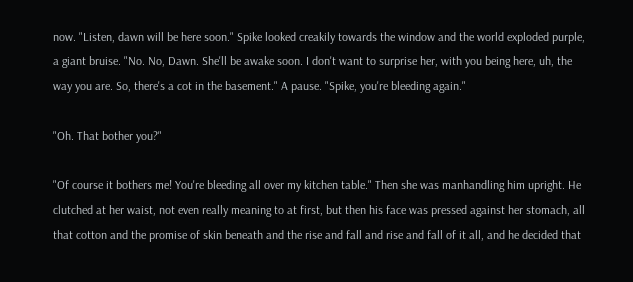now. "Listen, dawn will be here soon." Spike looked creakily towards the window and the world exploded purple, a giant bruise. "No. No, Dawn. She'll be awake soon. I don't want to surprise her, with you being here, uh, the way you are. So, there's a cot in the basement." A pause. "Spike, you're bleeding again."

"Oh. That bother you?"

"Of course it bothers me! You're bleeding all over my kitchen table." Then she was manhandling him upright. He clutched at her waist, not even really meaning to at first, but then his face was pressed against her stomach, all that cotton and the promise of skin beneath and the rise and fall and rise and fall of it all, and he decided that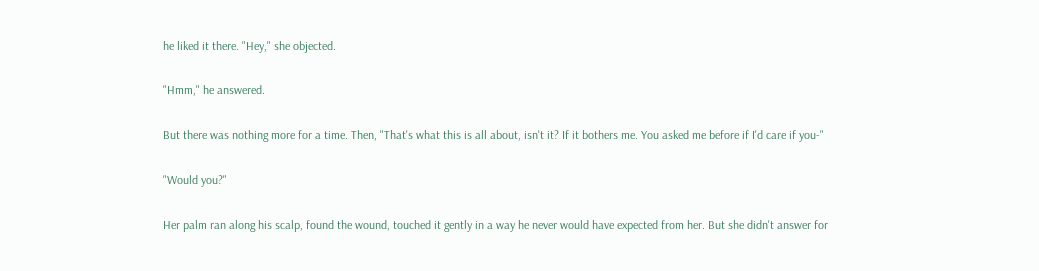he liked it there. "Hey," she objected.

"Hmm," he answered.

But there was nothing more for a time. Then, "That's what this is all about, isn't it? If it bothers me. You asked me before if I'd care if you-"

"Would you?"

Her palm ran along his scalp, found the wound, touched it gently in a way he never would have expected from her. But she didn't answer for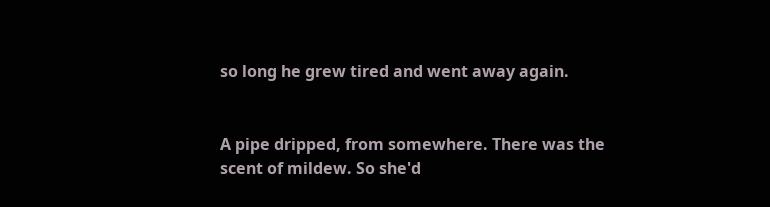so long he grew tired and went away again.


A pipe dripped, from somewhere. There was the scent of mildew. So she'd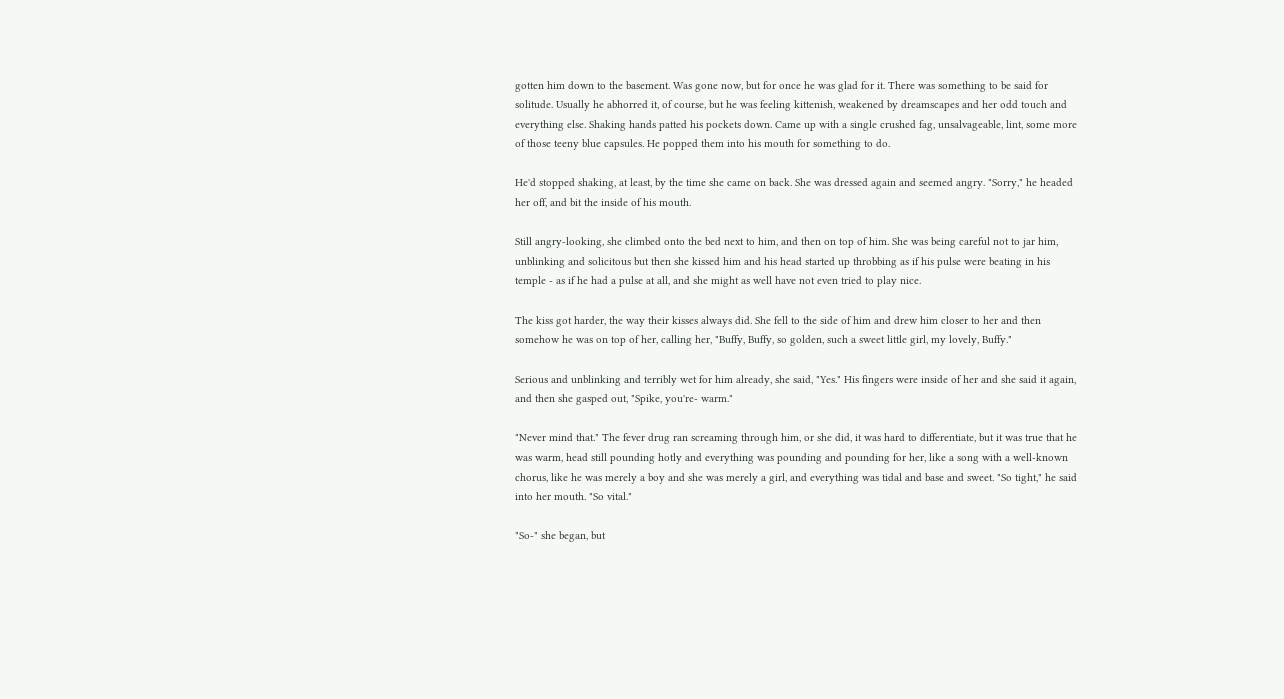gotten him down to the basement. Was gone now, but for once he was glad for it. There was something to be said for solitude. Usually he abhorred it, of course, but he was feeling kittenish, weakened by dreamscapes and her odd touch and everything else. Shaking hands patted his pockets down. Came up with a single crushed fag, unsalvageable, lint, some more of those teeny blue capsules. He popped them into his mouth for something to do.

He'd stopped shaking, at least, by the time she came on back. She was dressed again and seemed angry. "Sorry," he headed her off, and bit the inside of his mouth.

Still angry-looking, she climbed onto the bed next to him, and then on top of him. She was being careful not to jar him, unblinking and solicitous but then she kissed him and his head started up throbbing as if his pulse were beating in his temple - as if he had a pulse at all, and she might as well have not even tried to play nice.

The kiss got harder, the way their kisses always did. She fell to the side of him and drew him closer to her and then somehow he was on top of her, calling her, "Buffy, Buffy, so golden, such a sweet little girl, my lovely, Buffy."

Serious and unblinking and terribly wet for him already, she said, "Yes." His fingers were inside of her and she said it again, and then she gasped out, "Spike, you're- warm."

"Never mind that." The fever drug ran screaming through him, or she did, it was hard to differentiate, but it was true that he was warm, head still pounding hotly and everything was pounding and pounding for her, like a song with a well-known chorus, like he was merely a boy and she was merely a girl, and everything was tidal and base and sweet. "So tight," he said into her mouth. "So vital."

"So-" she began, but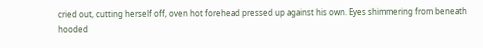cried out, cutting herself off, oven hot forehead pressed up against his own. Eyes shimmering from beneath hooded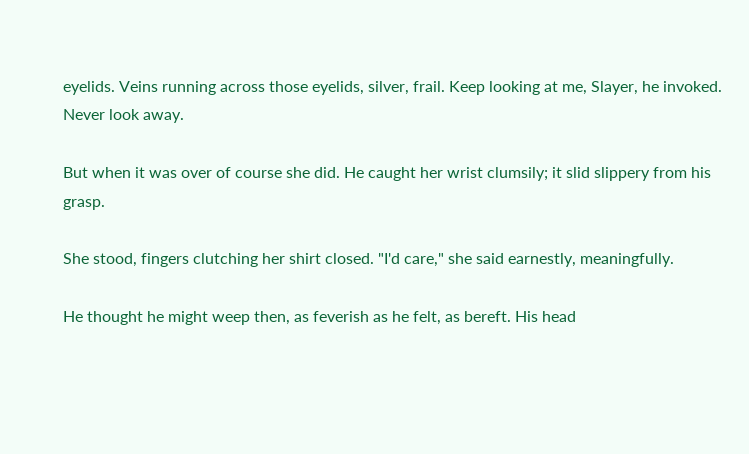eyelids. Veins running across those eyelids, silver, frail. Keep looking at me, Slayer, he invoked. Never look away.

But when it was over of course she did. He caught her wrist clumsily; it slid slippery from his grasp.

She stood, fingers clutching her shirt closed. "I'd care," she said earnestly, meaningfully.

He thought he might weep then, as feverish as he felt, as bereft. His head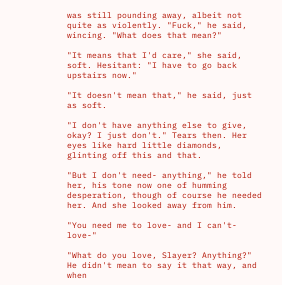was still pounding away, albeit not quite as violently. "Fuck," he said, wincing. "What does that mean?"

"It means that I'd care," she said, soft. Hesitant: "I have to go back upstairs now."

"It doesn't mean that," he said, just as soft.

"I don't have anything else to give, okay? I just don't." Tears then. Her eyes like hard little diamonds, glinting off this and that.

"But I don't need- anything," he told her, his tone now one of humming desperation, though of course he needed her. And she looked away from him.

"You need me to love- and I can't- love-"

"What do you love, Slayer? Anything?" He didn't mean to say it that way, and when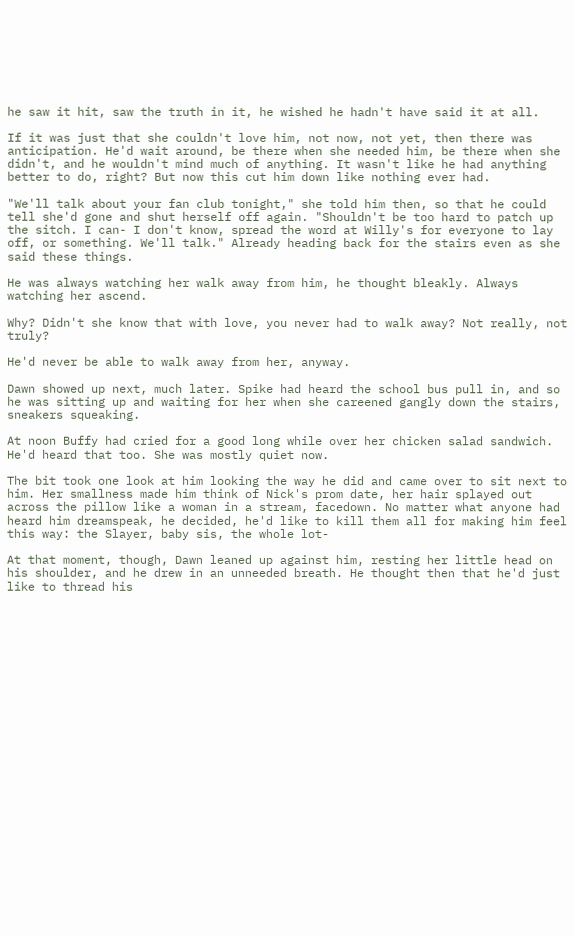he saw it hit, saw the truth in it, he wished he hadn't have said it at all.

If it was just that she couldn't love him, not now, not yet, then there was anticipation. He'd wait around, be there when she needed him, be there when she didn't, and he wouldn't mind much of anything. It wasn't like he had anything better to do, right? But now this cut him down like nothing ever had.

"We'll talk about your fan club tonight," she told him then, so that he could tell she'd gone and shut herself off again. "Shouldn't be too hard to patch up the sitch. I can- I don't know, spread the word at Willy's for everyone to lay off, or something. We'll talk." Already heading back for the stairs even as she said these things.

He was always watching her walk away from him, he thought bleakly. Always watching her ascend.

Why? Didn't she know that with love, you never had to walk away? Not really, not truly?

He'd never be able to walk away from her, anyway.

Dawn showed up next, much later. Spike had heard the school bus pull in, and so he was sitting up and waiting for her when she careened gangly down the stairs, sneakers squeaking.

At noon Buffy had cried for a good long while over her chicken salad sandwich. He'd heard that too. She was mostly quiet now.

The bit took one look at him looking the way he did and came over to sit next to him. Her smallness made him think of Nick's prom date, her hair splayed out across the pillow like a woman in a stream, facedown. No matter what anyone had heard him dreamspeak, he decided, he'd like to kill them all for making him feel this way: the Slayer, baby sis, the whole lot-

At that moment, though, Dawn leaned up against him, resting her little head on his shoulder, and he drew in an unneeded breath. He thought then that he'd just like to thread his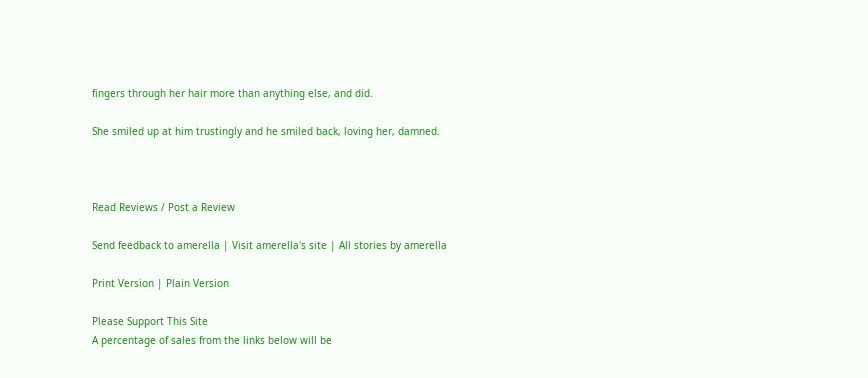fingers through her hair more than anything else, and did.

She smiled up at him trustingly and he smiled back, loving her, damned.



Read Reviews / Post a Review

Send feedback to amerella | Visit amerella's site | All stories by amerella

Print Version | Plain Version

Please Support This Site
A percentage of sales from the links below will be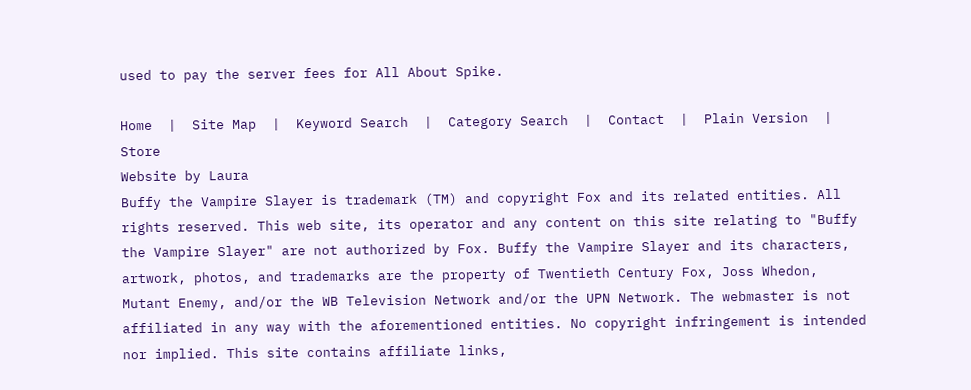used to pay the server fees for All About Spike.

Home  |  Site Map  |  Keyword Search  |  Category Search  |  Contact  |  Plain Version  |  Store
Website by Laura
Buffy the Vampire Slayer is trademark (TM) and copyright Fox and its related entities. All rights reserved. This web site, its operator and any content on this site relating to "Buffy the Vampire Slayer" are not authorized by Fox. Buffy the Vampire Slayer and its characters, artwork, photos, and trademarks are the property of Twentieth Century Fox, Joss Whedon, Mutant Enemy, and/or the WB Television Network and/or the UPN Network. The webmaster is not affiliated in any way with the aforementioned entities. No copyright infringement is intended nor implied. This site contains affiliate links,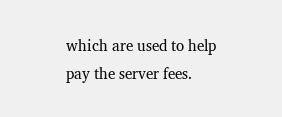which are used to help pay the server fees.